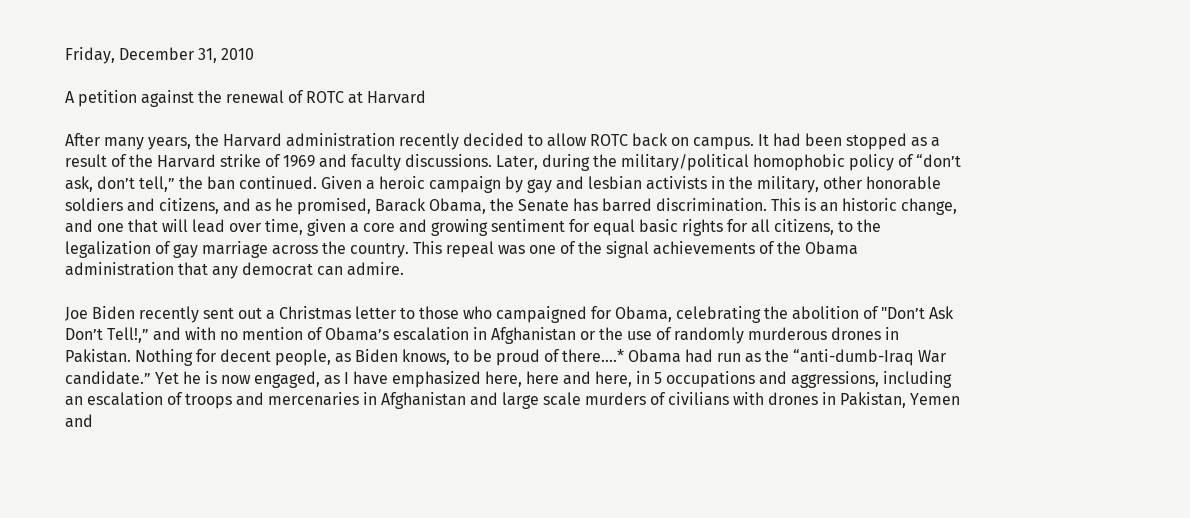Friday, December 31, 2010

A petition against the renewal of ROTC at Harvard

After many years, the Harvard administration recently decided to allow ROTC back on campus. It had been stopped as a result of the Harvard strike of 1969 and faculty discussions. Later, during the military/political homophobic policy of “don’t ask, don’t tell,” the ban continued. Given a heroic campaign by gay and lesbian activists in the military, other honorable soldiers and citizens, and as he promised, Barack Obama, the Senate has barred discrimination. This is an historic change, and one that will lead over time, given a core and growing sentiment for equal basic rights for all citizens, to the legalization of gay marriage across the country. This repeal was one of the signal achievements of the Obama administration that any democrat can admire.

Joe Biden recently sent out a Christmas letter to those who campaigned for Obama, celebrating the abolition of "Don’t Ask Don’t Tell!,” and with no mention of Obama’s escalation in Afghanistan or the use of randomly murderous drones in Pakistan. Nothing for decent people, as Biden knows, to be proud of there….* Obama had run as the “anti-dumb-Iraq War candidate.” Yet he is now engaged, as I have emphasized here, here and here, in 5 occupations and aggressions, including an escalation of troops and mercenaries in Afghanistan and large scale murders of civilians with drones in Pakistan, Yemen and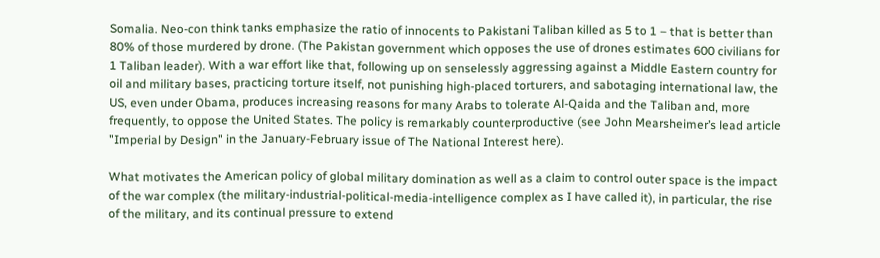Somalia. Neo-con think tanks emphasize the ratio of innocents to Pakistani Taliban killed as 5 to 1 – that is better than 80% of those murdered by drone. (The Pakistan government which opposes the use of drones estimates 600 civilians for 1 Taliban leader). With a war effort like that, following up on senselessly aggressing against a Middle Eastern country for oil and military bases, practicing torture itself, not punishing high-placed torturers, and sabotaging international law, the US, even under Obama, produces increasing reasons for many Arabs to tolerate Al-Qaida and the Taliban and, more frequently, to oppose the United States. The policy is remarkably counterproductive (see John Mearsheimer’s lead article "Imperial by Design" in the January-February issue of The National Interest here).

What motivates the American policy of global military domination as well as a claim to control outer space is the impact of the war complex (the military-industrial-political-media-intelligence complex as I have called it), in particular, the rise of the military, and its continual pressure to extend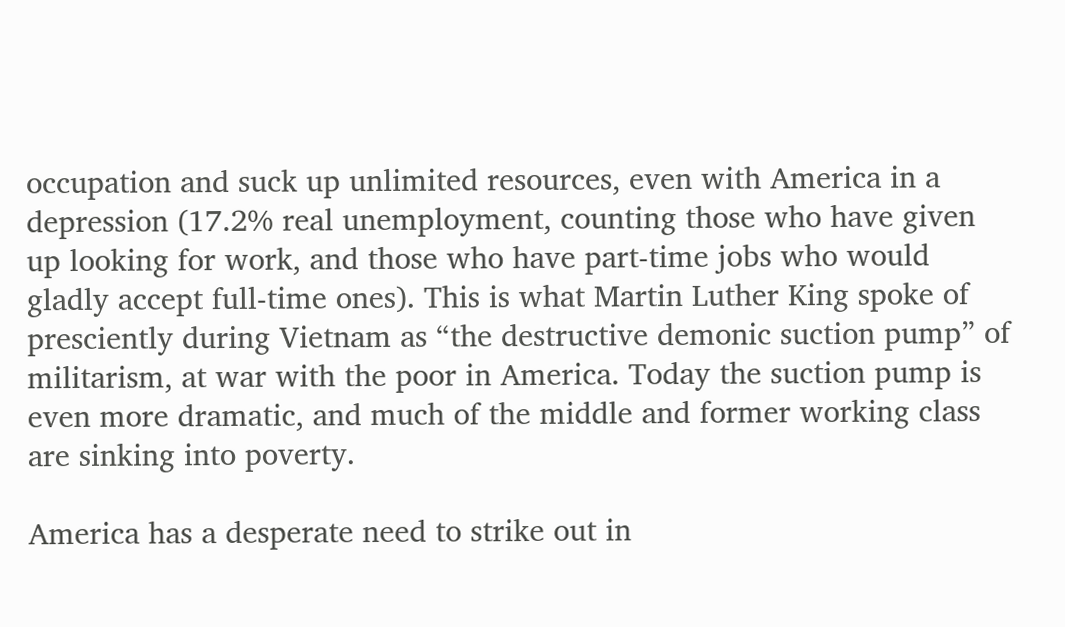occupation and suck up unlimited resources, even with America in a depression (17.2% real unemployment, counting those who have given up looking for work, and those who have part-time jobs who would gladly accept full-time ones). This is what Martin Luther King spoke of presciently during Vietnam as “the destructive demonic suction pump” of militarism, at war with the poor in America. Today the suction pump is even more dramatic, and much of the middle and former working class are sinking into poverty.

America has a desperate need to strike out in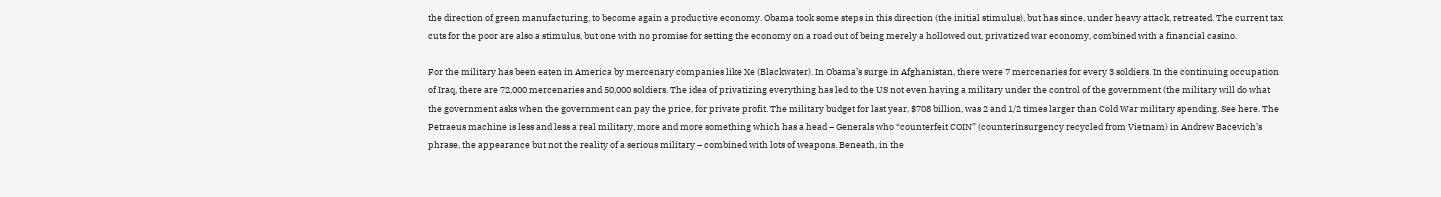the direction of green manufacturing, to become again a productive economy. Obama took some steps in this direction (the initial stimulus), but has since, under heavy attack, retreated. The current tax cuts for the poor are also a stimulus, but one with no promise for setting the economy on a road out of being merely a hollowed out, privatized war economy, combined with a financial casino.

For the military has been eaten in America by mercenary companies like Xe (Blackwater). In Obama’s surge in Afghanistan, there were 7 mercenaries for every 3 soldiers. In the continuing occupation of Iraq, there are 72,000 mercenaries and 50,000 soldiers. The idea of privatizing everything has led to the US not even having a military under the control of the government (the military will do what the government asks when the government can pay the price, for private profit. The military budget for last year, $708 billion, was 2 and 1/2 times larger than Cold War military spending. See here. The Petraeus machine is less and less a real military, more and more something which has a head – Generals who “counterfeit COIN” (counterinsurgency recycled from Vietnam) in Andrew Bacevich’s phrase, the appearance but not the reality of a serious military – combined with lots of weapons. Beneath, in the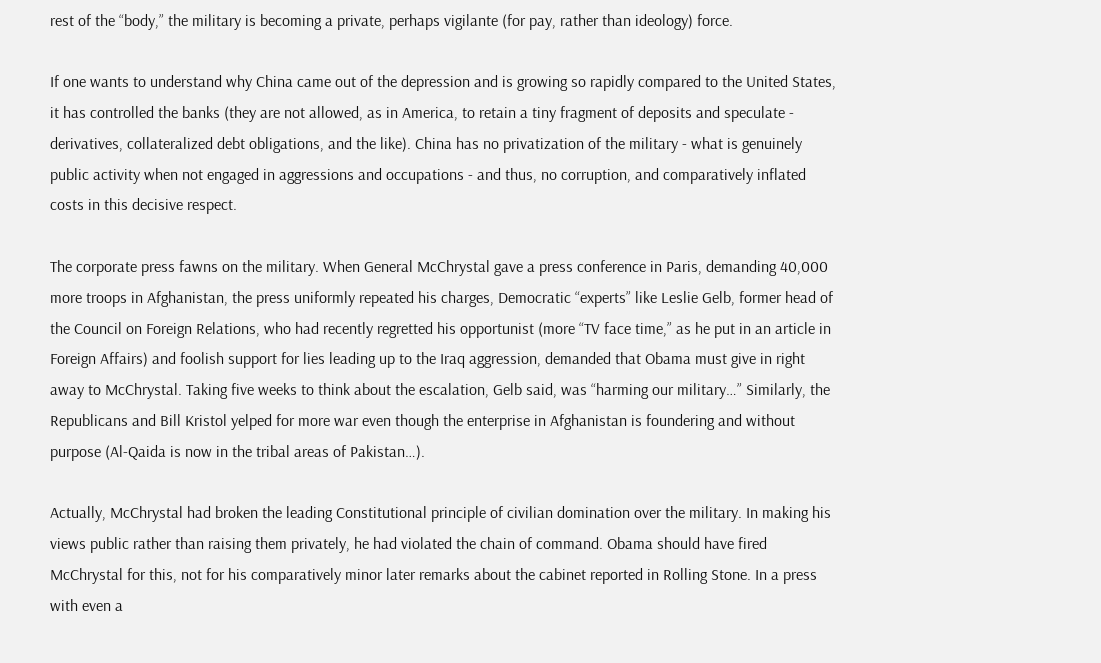rest of the “body,” the military is becoming a private, perhaps vigilante (for pay, rather than ideology) force.

If one wants to understand why China came out of the depression and is growing so rapidly compared to the United States, it has controlled the banks (they are not allowed, as in America, to retain a tiny fragment of deposits and speculate - derivatives, collateralized debt obligations, and the like). China has no privatization of the military - what is genuinely public activity when not engaged in aggressions and occupations - and thus, no corruption, and comparatively inflated costs in this decisive respect.

The corporate press fawns on the military. When General McChrystal gave a press conference in Paris, demanding 40,000 more troops in Afghanistan, the press uniformly repeated his charges, Democratic “experts” like Leslie Gelb, former head of the Council on Foreign Relations, who had recently regretted his opportunist (more “TV face time,” as he put in an article in Foreign Affairs) and foolish support for lies leading up to the Iraq aggression, demanded that Obama must give in right away to McChrystal. Taking five weeks to think about the escalation, Gelb said, was “harming our military…” Similarly, the Republicans and Bill Kristol yelped for more war even though the enterprise in Afghanistan is foundering and without purpose (Al-Qaida is now in the tribal areas of Pakistan…).

Actually, McChrystal had broken the leading Constitutional principle of civilian domination over the military. In making his views public rather than raising them privately, he had violated the chain of command. Obama should have fired McChrystal for this, not for his comparatively minor later remarks about the cabinet reported in Rolling Stone. In a press with even a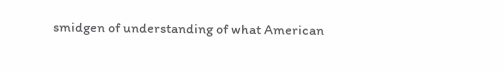smidgen of understanding of what American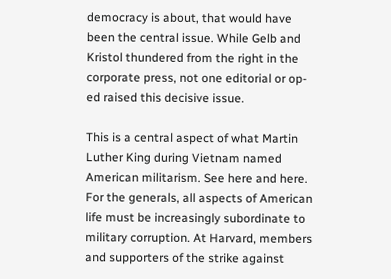democracy is about, that would have been the central issue. While Gelb and Kristol thundered from the right in the corporate press, not one editorial or op-ed raised this decisive issue.

This is a central aspect of what Martin Luther King during Vietnam named American militarism. See here and here. For the generals, all aspects of American life must be increasingly subordinate to military corruption. At Harvard, members and supporters of the strike against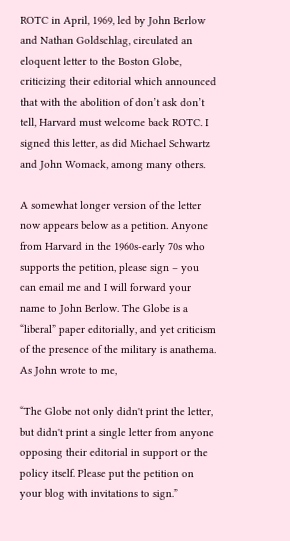ROTC in April, 1969, led by John Berlow and Nathan Goldschlag, circulated an eloquent letter to the Boston Globe, criticizing their editorial which announced that with the abolition of don’t ask don’t tell, Harvard must welcome back ROTC. I signed this letter, as did Michael Schwartz and John Womack, among many others.

A somewhat longer version of the letter now appears below as a petition. Anyone from Harvard in the 1960s-early 70s who supports the petition, please sign – you can email me and I will forward your name to John Berlow. The Globe is a “liberal” paper editorially, and yet criticism of the presence of the military is anathema. As John wrote to me,

“The Globe not only didn't print the letter, but didn't print a single letter from anyone opposing their editorial in support or the policy itself. Please put the petition on your blog with invitations to sign.”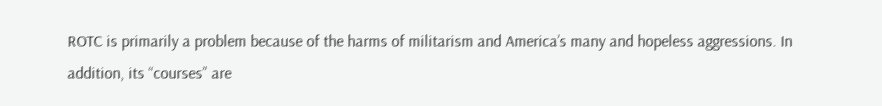ROTC is primarily a problem because of the harms of militarism and America’s many and hopeless aggressions. In addition, its “courses” are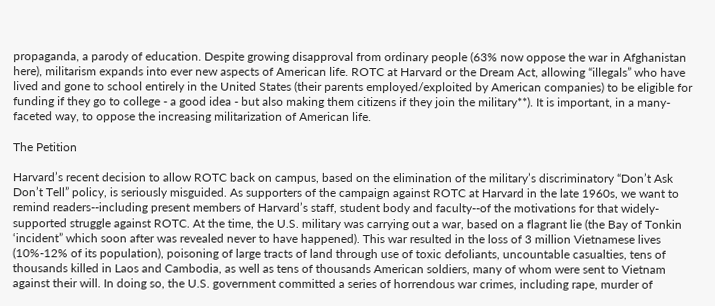propaganda, a parody of education. Despite growing disapproval from ordinary people (63% now oppose the war in Afghanistan here), militarism expands into ever new aspects of American life. ROTC at Harvard or the Dream Act, allowing “illegals” who have lived and gone to school entirely in the United States (their parents employed/exploited by American companies) to be eligible for funding if they go to college - a good idea - but also making them citizens if they join the military**). It is important, in a many-faceted way, to oppose the increasing militarization of American life.

The Petition

Harvard’s recent decision to allow ROTC back on campus, based on the elimination of the military’s discriminatory “Don’t Ask Don’t Tell” policy, is seriously misguided. As supporters of the campaign against ROTC at Harvard in the late 1960s, we want to remind readers--including present members of Harvard’s staff, student body and faculty--of the motivations for that widely-supported struggle against ROTC. At the time, the U.S. military was carrying out a war, based on a flagrant lie (the Bay of Tonkin ‘incident” which soon after was revealed never to have happened). This war resulted in the loss of 3 million Vietnamese lives (10%-12% of its population), poisoning of large tracts of land through use of toxic defoliants, uncountable casualties, tens of thousands killed in Laos and Cambodia, as well as tens of thousands American soldiers, many of whom were sent to Vietnam against their will. In doing so, the U.S. government committed a series of horrendous war crimes, including rape, murder of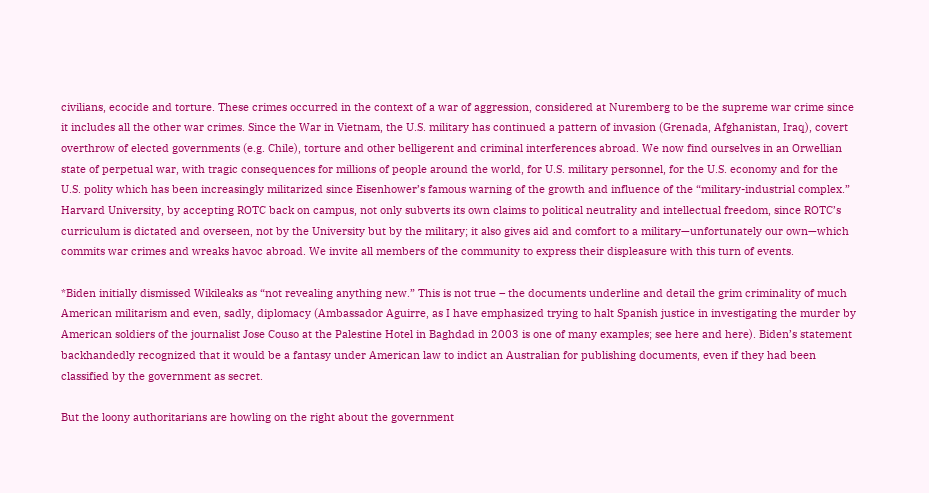civilians, ecocide and torture. These crimes occurred in the context of a war of aggression, considered at Nuremberg to be the supreme war crime since it includes all the other war crimes. Since the War in Vietnam, the U.S. military has continued a pattern of invasion (Grenada, Afghanistan, Iraq), covert overthrow of elected governments (e.g. Chile), torture and other belligerent and criminal interferences abroad. We now find ourselves in an Orwellian state of perpetual war, with tragic consequences for millions of people around the world, for U.S. military personnel, for the U.S. economy and for the U.S. polity which has been increasingly militarized since Eisenhower’s famous warning of the growth and influence of the “military-industrial complex.” Harvard University, by accepting ROTC back on campus, not only subverts its own claims to political neutrality and intellectual freedom, since ROTC’s curriculum is dictated and overseen, not by the University but by the military; it also gives aid and comfort to a military—unfortunately our own—which commits war crimes and wreaks havoc abroad. We invite all members of the community to express their displeasure with this turn of events.

*Biden initially dismissed Wikileaks as “not revealing anything new.” This is not true – the documents underline and detail the grim criminality of much American militarism and even, sadly, diplomacy (Ambassador Aguirre, as I have emphasized trying to halt Spanish justice in investigating the murder by American soldiers of the journalist Jose Couso at the Palestine Hotel in Baghdad in 2003 is one of many examples; see here and here). Biden’s statement backhandedly recognized that it would be a fantasy under American law to indict an Australian for publishing documents, even if they had been classified by the government as secret.

But the loony authoritarians are howling on the right about the government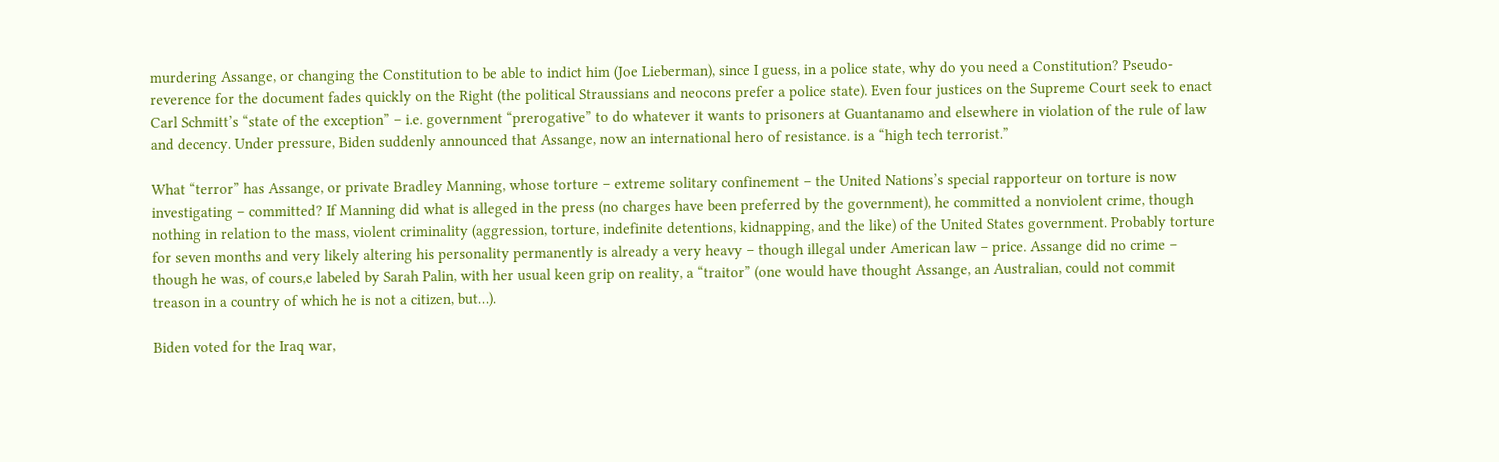murdering Assange, or changing the Constitution to be able to indict him (Joe Lieberman), since I guess, in a police state, why do you need a Constitution? Pseudo-reverence for the document fades quickly on the Right (the political Straussians and neocons prefer a police state). Even four justices on the Supreme Court seek to enact Carl Schmitt’s “state of the exception” – i.e. government “prerogative” to do whatever it wants to prisoners at Guantanamo and elsewhere in violation of the rule of law and decency. Under pressure, Biden suddenly announced that Assange, now an international hero of resistance. is a “high tech terrorist.”

What “terror” has Assange, or private Bradley Manning, whose torture – extreme solitary confinement – the United Nations’s special rapporteur on torture is now investigating – committed? If Manning did what is alleged in the press (no charges have been preferred by the government), he committed a nonviolent crime, though nothing in relation to the mass, violent criminality (aggression, torture, indefinite detentions, kidnapping, and the like) of the United States government. Probably torture for seven months and very likely altering his personality permanently is already a very heavy – though illegal under American law – price. Assange did no crime – though he was, of cours,e labeled by Sarah Palin, with her usual keen grip on reality, a “traitor” (one would have thought Assange, an Australian, could not commit treason in a country of which he is not a citizen, but…).

Biden voted for the Iraq war,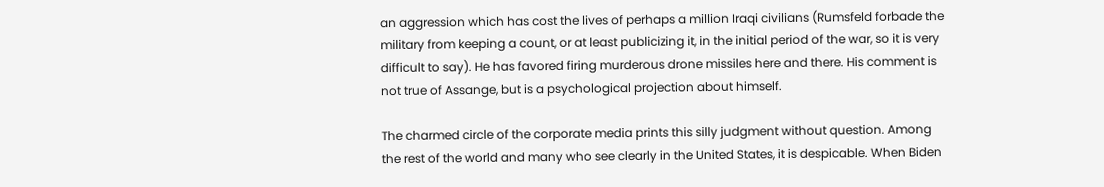an aggression which has cost the lives of perhaps a million Iraqi civilians (Rumsfeld forbade the military from keeping a count, or at least publicizing it, in the initial period of the war, so it is very difficult to say). He has favored firing murderous drone missiles here and there. His comment is not true of Assange, but is a psychological projection about himself.

The charmed circle of the corporate media prints this silly judgment without question. Among the rest of the world and many who see clearly in the United States, it is despicable. When Biden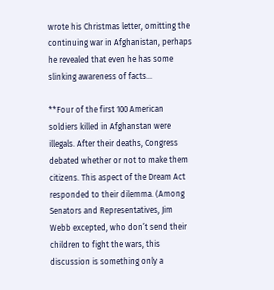wrote his Christmas letter, omitting the continuing war in Afghanistan, perhaps he revealed that even he has some slinking awareness of facts…

**Four of the first 100 American soldiers killed in Afghanstan were illegals. After their deaths, Congress debated whether or not to make them citizens. This aspect of the Dream Act responded to their dilemma. (Among Senators and Representatives, Jim Webb excepted, who don’t send their children to fight the wars, this discussion is something only a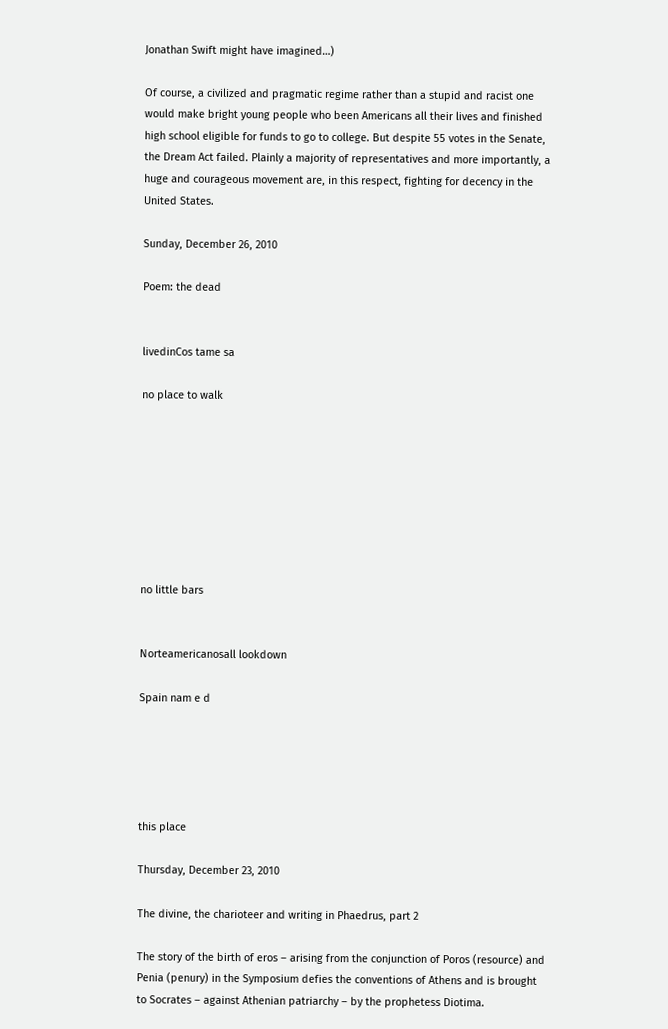Jonathan Swift might have imagined…)

Of course, a civilized and pragmatic regime rather than a stupid and racist one would make bright young people who been Americans all their lives and finished high school eligible for funds to go to college. But despite 55 votes in the Senate, the Dream Act failed. Plainly a majority of representatives and more importantly, a huge and courageous movement are, in this respect, fighting for decency in the United States.

Sunday, December 26, 2010

Poem: the dead


livedinCos tame sa

no place to walk








no little bars


Norteamericanosall lookdown

Spain nam e d





this place

Thursday, December 23, 2010

The divine, the charioteer and writing in Phaedrus, part 2

The story of the birth of eros – arising from the conjunction of Poros (resource) and Penia (penury) in the Symposium defies the conventions of Athens and is brought to Socrates – against Athenian patriarchy – by the prophetess Diotima.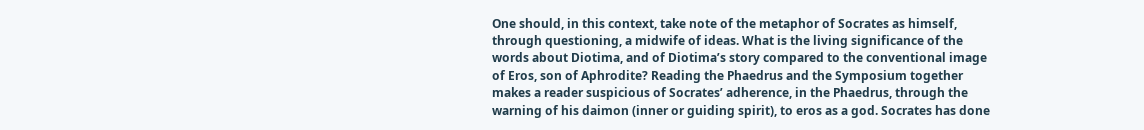One should, in this context, take note of the metaphor of Socrates as himself, through questioning, a midwife of ideas. What is the living significance of the words about Diotima, and of Diotima’s story compared to the conventional image of Eros, son of Aphrodite? Reading the Phaedrus and the Symposium together makes a reader suspicious of Socrates’ adherence, in the Phaedrus, through the warning of his daimon (inner or guiding spirit), to eros as a god. Socrates has done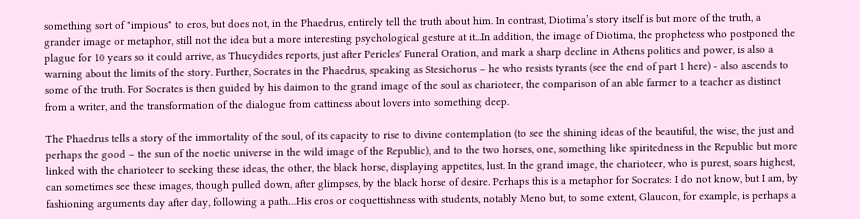something sort of "impious" to eros, but does not, in the Phaedrus, entirely tell the truth about him. In contrast, Diotima’s story itself is but more of the truth, a grander image or metaphor, still not the idea but a more interesting psychological gesture at it...In addition, the image of Diotima, the prophetess who postponed the plague for 10 years so it could arrive, as Thucydides reports, just after Pericles' Funeral Oration, and mark a sharp decline in Athens politics and power, is also a warning about the limits of the story. Further, Socrates in the Phaedrus, speaking as Stesichorus – he who resists tyrants (see the end of part 1 here) - also ascends to some of the truth. For Socrates is then guided by his daimon to the grand image of the soul as charioteer, the comparison of an able farmer to a teacher as distinct from a writer, and the transformation of the dialogue from cattiness about lovers into something deep.

The Phaedrus tells a story of the immortality of the soul, of its capacity to rise to divine contemplation (to see the shining ideas of the beautiful, the wise, the just and perhaps the good – the sun of the noetic universe in the wild image of the Republic), and to the two horses, one, something like spiritedness in the Republic but more linked with the charioteer to seeking these ideas, the other, the black horse, displaying appetites, lust. In the grand image, the charioteer, who is purest, soars highest, can sometimes see these images, though pulled down, after glimpses, by the black horse of desire. Perhaps this is a metaphor for Socrates: I do not know, but I am, by fashioning arguments day after day, following a path…His eros or coquettishness with students, notably Meno but, to some extent, Glaucon, for example, is perhaps a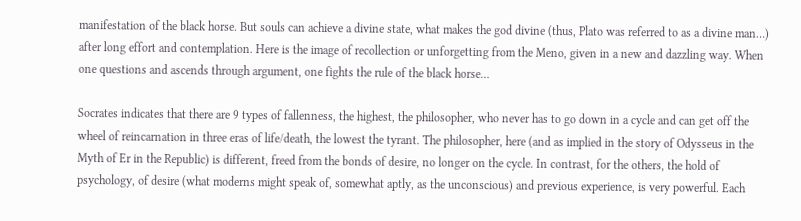manifestation of the black horse. But souls can achieve a divine state, what makes the god divine (thus, Plato was referred to as a divine man…) after long effort and contemplation. Here is the image of recollection or unforgetting from the Meno, given in a new and dazzling way. When one questions and ascends through argument, one fights the rule of the black horse…

Socrates indicates that there are 9 types of fallenness, the highest, the philosopher, who never has to go down in a cycle and can get off the wheel of reincarnation in three eras of life/death, the lowest the tyrant. The philosopher, here (and as implied in the story of Odysseus in the Myth of Er in the Republic) is different, freed from the bonds of desire, no longer on the cycle. In contrast, for the others, the hold of psychology, of desire (what moderns might speak of, somewhat aptly, as the unconscious) and previous experience, is very powerful. Each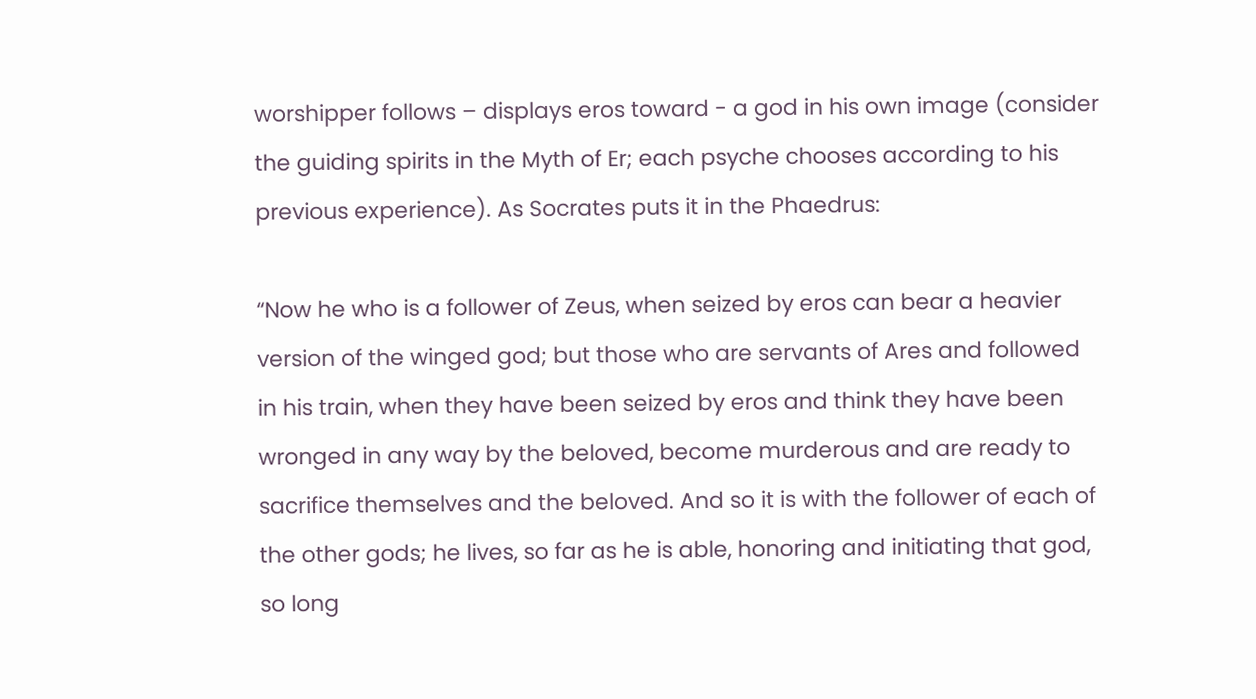worshipper follows – displays eros toward - a god in his own image (consider the guiding spirits in the Myth of Er; each psyche chooses according to his previous experience). As Socrates puts it in the Phaedrus:

“Now he who is a follower of Zeus, when seized by eros can bear a heavier version of the winged god; but those who are servants of Ares and followed in his train, when they have been seized by eros and think they have been wronged in any way by the beloved, become murderous and are ready to sacrifice themselves and the beloved. And so it is with the follower of each of the other gods; he lives, so far as he is able, honoring and initiating that god, so long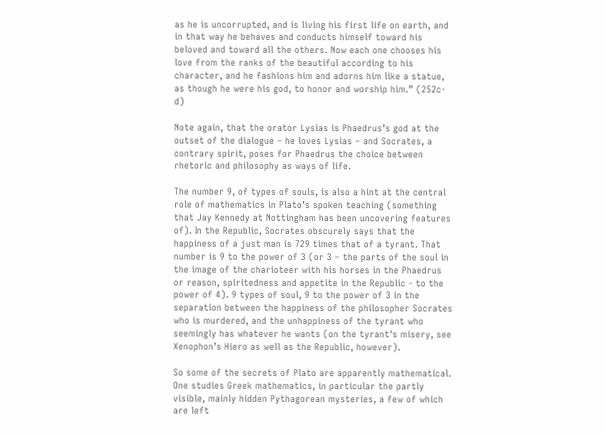as he is uncorrupted, and is living his first life on earth, and in that way he behaves and conducts himself toward his beloved and toward all the others. Now each one chooses his love from the ranks of the beautiful according to his character, and he fashions him and adorns him like a statue, as though he were his god, to honor and worship him.” (252c-d)

Note again, that the orator Lysias is Phaedrus’s god at the outset of the dialogue – he loves Lysias – and Socrates, a contrary spirit, poses for Phaedrus the choice between rhetoric and philosophy as ways of life.

The number 9, of types of souls, is also a hint at the central role of mathematics in Plato’s spoken teaching (something that Jay Kennedy at Nottingham has been uncovering features of). In the Republic, Socrates obscurely says that the happiness of a just man is 729 times that of a tyrant. That number is 9 to the power of 3 (or 3 – the parts of the soul in the image of the charioteer with his horses in the Phaedrus or reason, spiritedness and appetite in the Republic - to the power of 4). 9 types of soul, 9 to the power of 3 in the separation between the happiness of the philosopher Socrates who is murdered, and the unhappiness of the tyrant who seemingly has whatever he wants (on the tyrant's misery, see Xenophon’s Hiero as well as the Republic, however).

So some of the secrets of Plato are apparently mathematical. One studies Greek mathematics, in particular the partly visible, mainly hidden Pythagorean mysteries, a few of which are left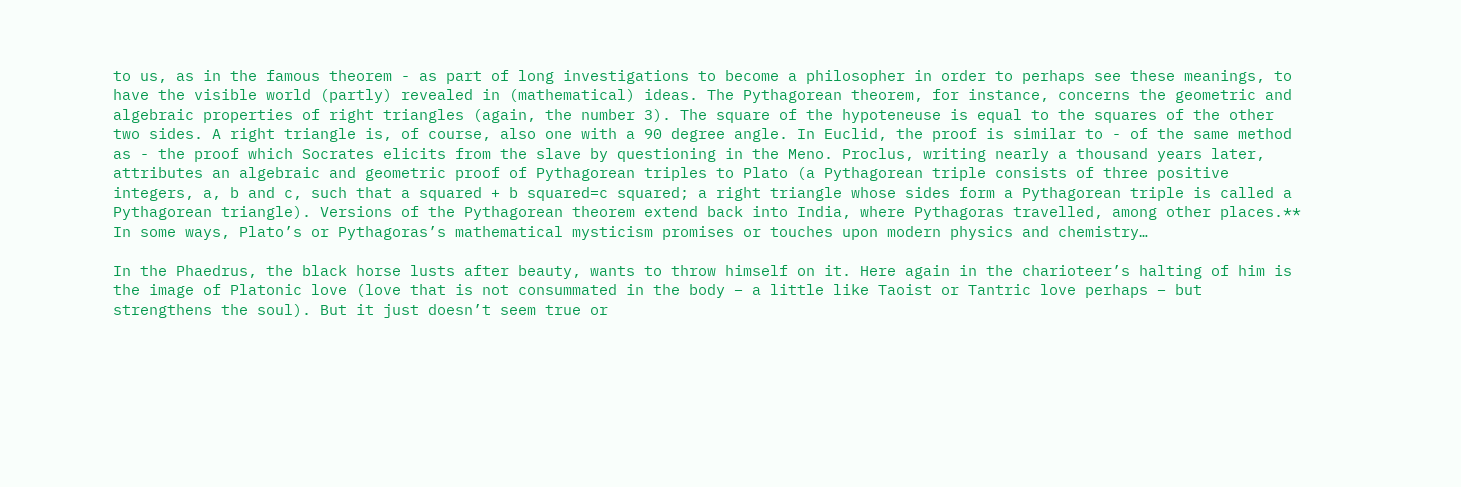to us, as in the famous theorem - as part of long investigations to become a philosopher in order to perhaps see these meanings, to have the visible world (partly) revealed in (mathematical) ideas. The Pythagorean theorem, for instance, concerns the geometric and algebraic properties of right triangles (again, the number 3). The square of the hypoteneuse is equal to the squares of the other two sides. A right triangle is, of course, also one with a 90 degree angle. In Euclid, the proof is similar to - of the same method as - the proof which Socrates elicits from the slave by questioning in the Meno. Proclus, writing nearly a thousand years later, attributes an algebraic and geometric proof of Pythagorean triples to Plato (a Pythagorean triple consists of three positive integers, a, b and c, such that a squared + b squared=c squared; a right triangle whose sides form a Pythagorean triple is called a Pythagorean triangle). Versions of the Pythagorean theorem extend back into India, where Pythagoras travelled, among other places.** In some ways, Plato’s or Pythagoras’s mathematical mysticism promises or touches upon modern physics and chemistry…

In the Phaedrus, the black horse lusts after beauty, wants to throw himself on it. Here again in the charioteer’s halting of him is the image of Platonic love (love that is not consummated in the body – a little like Taoist or Tantric love perhaps – but strengthens the soul). But it just doesn’t seem true or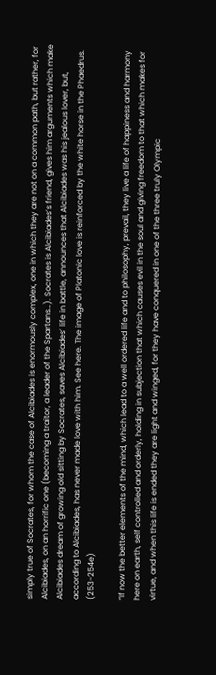simply true of Socrates, for whom the case of Alcibiades is enormously complex, one in which they are not on a common path, but rather, for Alcibiades, on an horrific one (becoming a traitor, a leader of the Spartans…). Socrates is Alcibiades’s friend, gives him arguments which make Alcibiades dream of growing old sitting by Socrates, saves Alcibiades’ life in battle, announces that Alcibiades was his jealous lover, but, according to Alcibiades, has never made love with him. See here. The image of Platonic love is reinforced by the white horse in the Phaedrus. (253-254e)

“If now the better elements of the mind, which lead to a well ordered life and to philosophy, prevail, they live a life of happiness and harmony here on earth, self controlled and orderly, holding in subjection that which causes evil in the soul and giving freedom to that which makes for virtue, and when this life is ended they are light and winged, for they have conquered in one of the three truly Olympic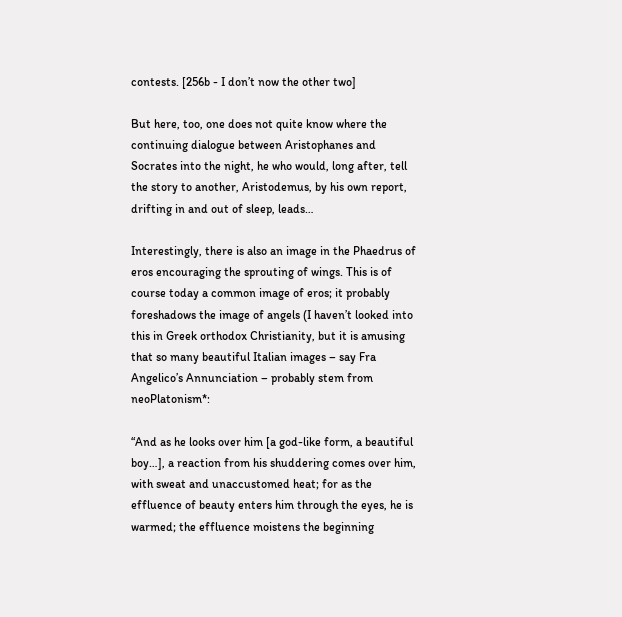contests. [256b - I don’t now the other two]

But here, too, one does not quite know where the continuing dialogue between Aristophanes and Socrates into the night, he who would, long after, tell the story to another, Aristodemus, by his own report, drifting in and out of sleep, leads…

Interestingly, there is also an image in the Phaedrus of eros encouraging the sprouting of wings. This is of course today a common image of eros; it probably foreshadows the image of angels (I haven’t looked into this in Greek orthodox Christianity, but it is amusing that so many beautiful Italian images – say Fra Angelico’s Annunciation – probably stem from neoPlatonism*:

“And as he looks over him [a god-like form, a beautiful boy…], a reaction from his shuddering comes over him, with sweat and unaccustomed heat; for as the effluence of beauty enters him through the eyes, he is warmed; the effluence moistens the beginning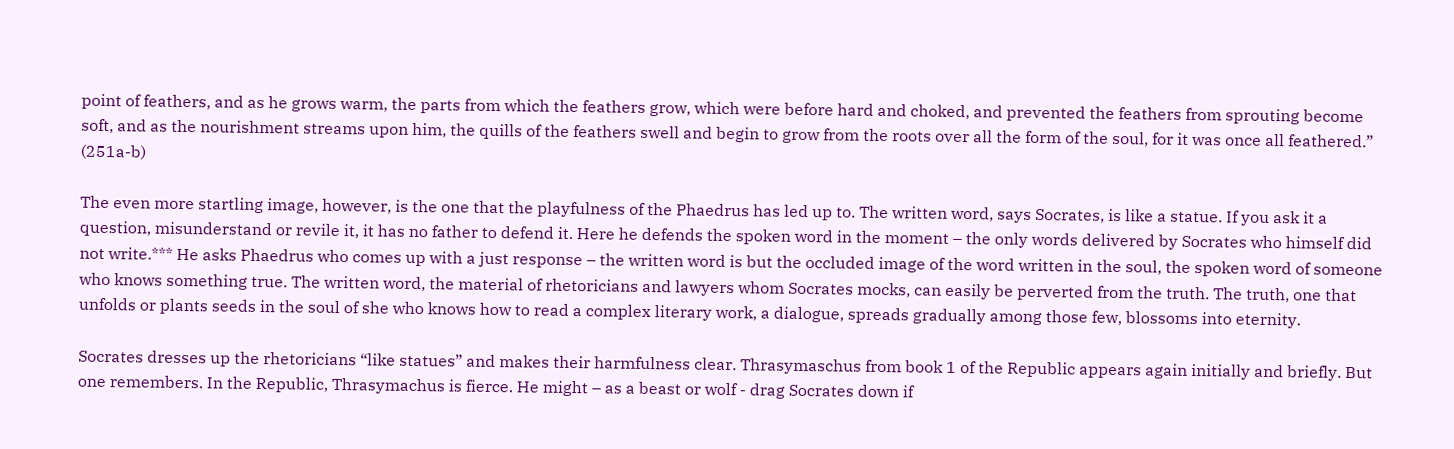point of feathers, and as he grows warm, the parts from which the feathers grow, which were before hard and choked, and prevented the feathers from sprouting become soft, and as the nourishment streams upon him, the quills of the feathers swell and begin to grow from the roots over all the form of the soul, for it was once all feathered.” (251a-b)

The even more startling image, however, is the one that the playfulness of the Phaedrus has led up to. The written word, says Socrates, is like a statue. If you ask it a question, misunderstand or revile it, it has no father to defend it. Here he defends the spoken word in the moment – the only words delivered by Socrates who himself did not write.*** He asks Phaedrus who comes up with a just response – the written word is but the occluded image of the word written in the soul, the spoken word of someone who knows something true. The written word, the material of rhetoricians and lawyers whom Socrates mocks, can easily be perverted from the truth. The truth, one that unfolds or plants seeds in the soul of she who knows how to read a complex literary work, a dialogue, spreads gradually among those few, blossoms into eternity.

Socrates dresses up the rhetoricians “like statues” and makes their harmfulness clear. Thrasymaschus from book 1 of the Republic appears again initially and briefly. But one remembers. In the Republic, Thrasymachus is fierce. He might – as a beast or wolf - drag Socrates down if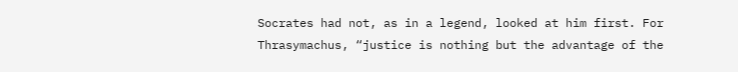Socrates had not, as in a legend, looked at him first. For Thrasymachus, “justice is nothing but the advantage of the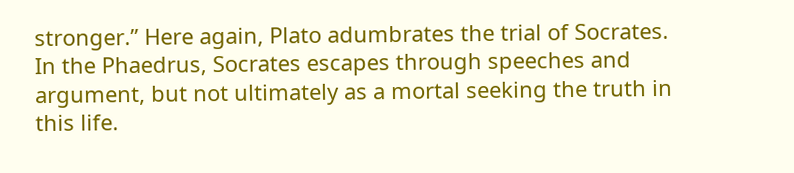stronger.” Here again, Plato adumbrates the trial of Socrates. In the Phaedrus, Socrates escapes through speeches and argument, but not ultimately as a mortal seeking the truth in this life.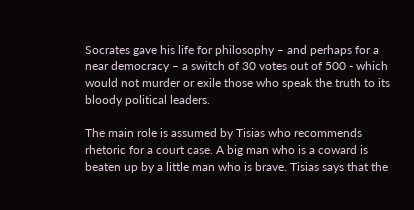Socrates gave his life for philosophy – and perhaps for a near democracy – a switch of 30 votes out of 500 - which would not murder or exile those who speak the truth to its bloody political leaders.

The main role is assumed by Tisias who recommends rhetoric for a court case. A big man who is a coward is beaten up by a little man who is brave. Tisias says that the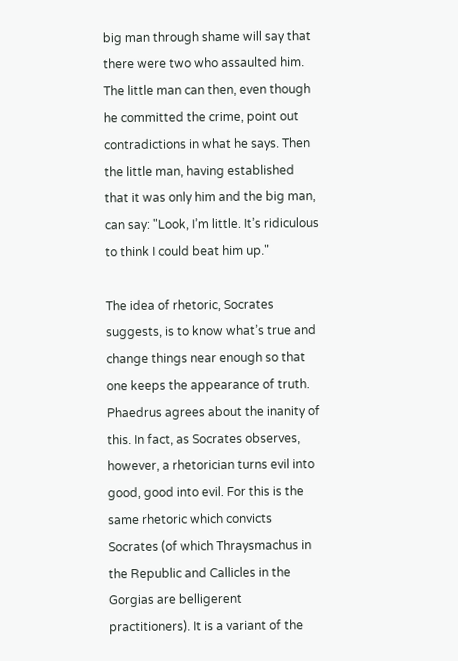big man through shame will say that there were two who assaulted him. The little man can then, even though he committed the crime, point out contradictions in what he says. Then the little man, having established that it was only him and the big man, can say: "Look, I’m little. It’s ridiculous to think I could beat him up."

The idea of rhetoric, Socrates suggests, is to know what’s true and change things near enough so that one keeps the appearance of truth. Phaedrus agrees about the inanity of this. In fact, as Socrates observes, however, a rhetorician turns evil into good, good into evil. For this is the same rhetoric which convicts Socrates (of which Thraysmachus in the Republic and Callicles in the Gorgias are belligerent practitioners). It is a variant of the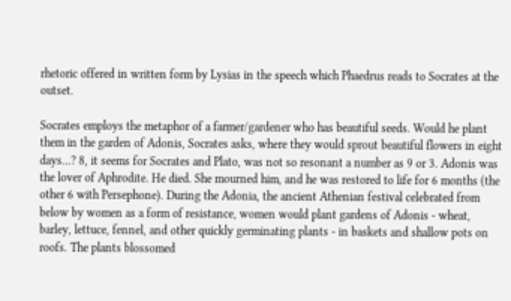rhetoric offered in written form by Lysias in the speech which Phaedrus reads to Socrates at the outset.

Socrates employs the metaphor of a farmer/gardener who has beautiful seeds. Would he plant them in the garden of Adonis, Socrates asks, where they would sprout beautiful flowers in eight days…? 8, it seems for Socrates and Plato, was not so resonant a number as 9 or 3. Adonis was the lover of Aphrodite. He died. She mourned him, and he was restored to life for 6 months (the other 6 with Persephone). During the Adonia, the ancient Athenian festival celebrated from below by women as a form of resistance, women would plant gardens of Adonis - wheat, barley, lettuce, fennel, and other quickly germinating plants - in baskets and shallow pots on roofs. The plants blossomed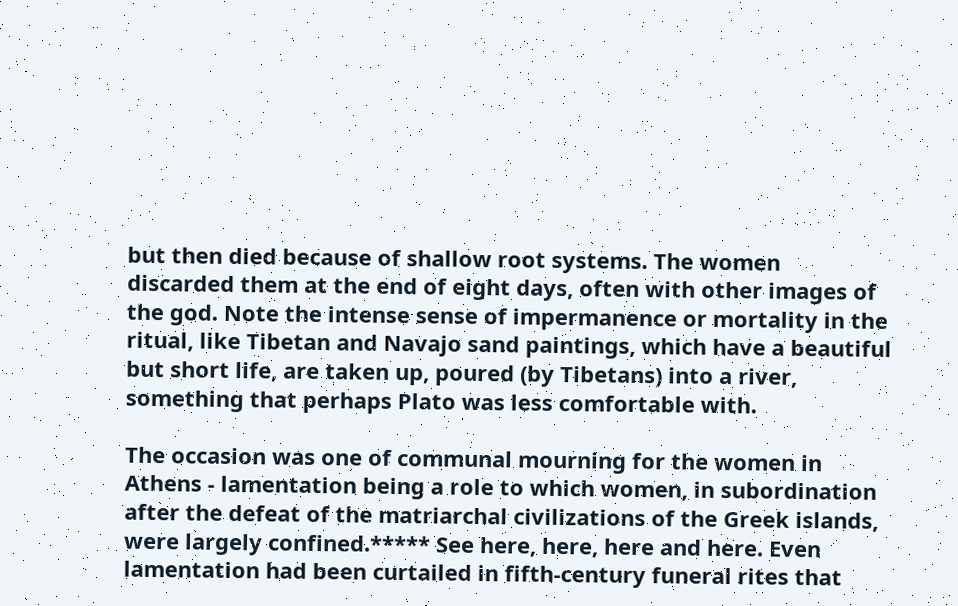but then died because of shallow root systems. The women discarded them at the end of eight days, often with other images of the god. Note the intense sense of impermanence or mortality in the ritual, like Tibetan and Navajo sand paintings, which have a beautiful but short life, are taken up, poured (by Tibetans) into a river, something that perhaps Plato was less comfortable with.

The occasion was one of communal mourning for the women in Athens - lamentation being a role to which women, in subordination after the defeat of the matriarchal civilizations of the Greek islands, were largely confined.***** See here, here, here and here. Even lamentation had been curtailed in fifth-century funeral rites that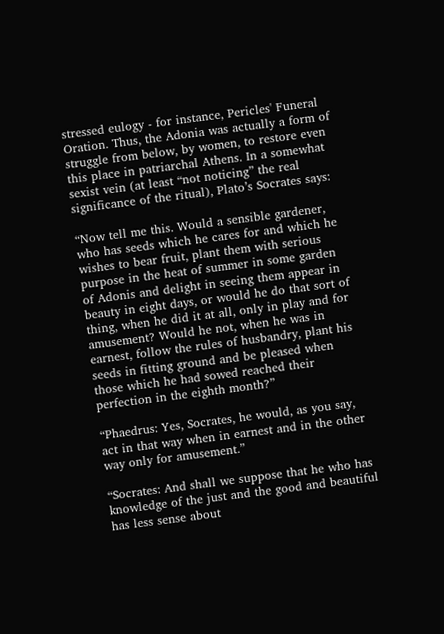stressed eulogy - for instance, Pericles' Funeral Oration. Thus, the Adonia was actually a form of struggle from below, by women, to restore even this place in patriarchal Athens. In a somewhat sexist vein (at least “not noticing” the real significance of the ritual), Plato’s Socrates says:

“Now tell me this. Would a sensible gardener, who has seeds which he cares for and which he wishes to bear fruit, plant them with serious purpose in the heat of summer in some garden of Adonis and delight in seeing them appear in beauty in eight days, or would he do that sort of thing, when he did it at all, only in play and for amusement? Would he not, when he was in earnest, follow the rules of husbandry, plant his seeds in fitting ground and be pleased when those which he had sowed reached their perfection in the eighth month?”

“Phaedrus: Yes, Socrates, he would, as you say, act in that way when in earnest and in the other way only for amusement.”

“Socrates: And shall we suppose that he who has knowledge of the just and the good and beautiful has less sense about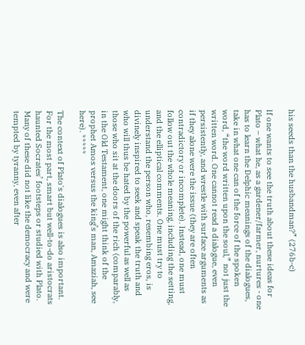his seeds than the husbandman?” (276b-c)

If one wants to see the truth about these ideas for Plato – what he, as a gardener/farmer, nurtures - one has to learn the Delphic meanings of the dialogues, take in what one can of the force of the spoken word, “the word written upon the soul,” not just the written word. One cannot read a dialogue, even persistently, and wrestle with surface arguments as if they alone were the issue (they are often contradictory or incomplete). Instead, one must follow out the whole meaning, including the setting, and the elliptical comments. One must try to understand the person who, resembing eros, is divinely inspired to seek and speak the truth and who will thus be hated by the powerful as well as those who sit at the doors of the rich (comparably, in the Old Testament, one might think of the prophet Amos versus the king’s man, Amaziah, see here). *****

The context of Plato's dialogues is also important. For the most part, smart but well-to-do aristocrats haunted Socrates’ footsteps or studied with Plato. Many of these did not like the democracy and were tempted by tyranny, even after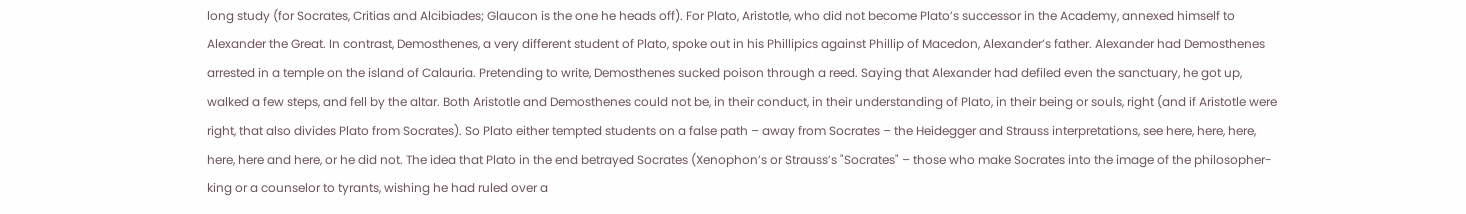long study (for Socrates, Critias and Alcibiades; Glaucon is the one he heads off). For Plato, Aristotle, who did not become Plato’s successor in the Academy, annexed himself to Alexander the Great. In contrast, Demosthenes, a very different student of Plato, spoke out in his Phillipics against Phillip of Macedon, Alexander’s father. Alexander had Demosthenes arrested in a temple on the island of Calauria. Pretending to write, Demosthenes sucked poison through a reed. Saying that Alexander had defiled even the sanctuary, he got up, walked a few steps, and fell by the altar. Both Aristotle and Demosthenes could not be, in their conduct, in their understanding of Plato, in their being or souls, right (and if Aristotle were right, that also divides Plato from Socrates). So Plato either tempted students on a false path – away from Socrates – the Heidegger and Strauss interpretations, see here, here, here, here, here and here, or he did not. The idea that Plato in the end betrayed Socrates (Xenophon’s or Strauss’s "Socrates" – those who make Socrates into the image of the philosopher-king or a counselor to tyrants, wishing he had ruled over a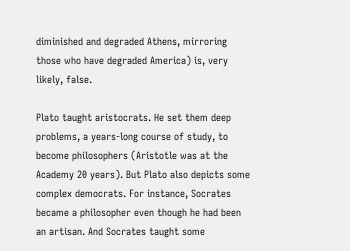diminished and degraded Athens, mirroring those who have degraded America) is, very likely, false.

Plato taught aristocrats. He set them deep problems, a years-long course of study, to become philosophers (Aristotle was at the Academy 20 years). But Plato also depicts some complex democrats. For instance, Socrates became a philosopher even though he had been an artisan. And Socrates taught some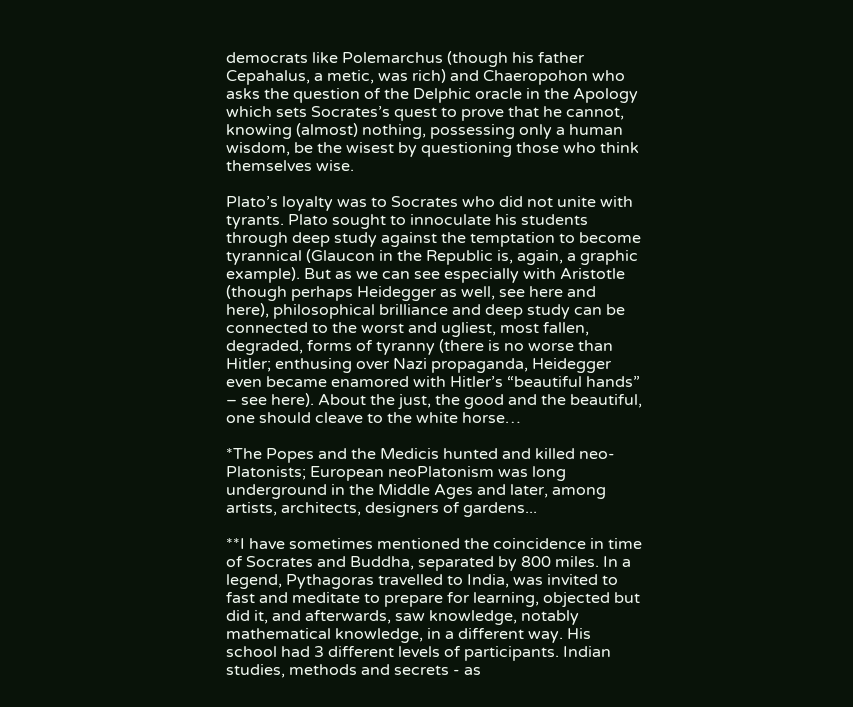democrats like Polemarchus (though his father Cepahalus, a metic, was rich) and Chaeropohon who asks the question of the Delphic oracle in the Apology which sets Socrates’s quest to prove that he cannot, knowing (almost) nothing, possessing only a human wisdom, be the wisest by questioning those who think themselves wise.

Plato’s loyalty was to Socrates who did not unite with tyrants. Plato sought to innoculate his students through deep study against the temptation to become tyrannical (Glaucon in the Republic is, again, a graphic example). But as we can see especially with Aristotle (though perhaps Heidegger as well, see here and here), philosophical brilliance and deep study can be connected to the worst and ugliest, most fallen, degraded, forms of tyranny (there is no worse than Hitler; enthusing over Nazi propaganda, Heidegger even became enamored with Hitler’s “beautiful hands” – see here). About the just, the good and the beautiful, one should cleave to the white horse…

*The Popes and the Medicis hunted and killed neo-Platonists; European neoPlatonism was long underground in the Middle Ages and later, among artists, architects, designers of gardens...

**I have sometimes mentioned the coincidence in time of Socrates and Buddha, separated by 800 miles. In a legend, Pythagoras travelled to India, was invited to fast and meditate to prepare for learning, objected but did it, and afterwards, saw knowledge, notably mathematical knowledge, in a different way. His school had 3 different levels of participants. Indian studies, methods and secrets - as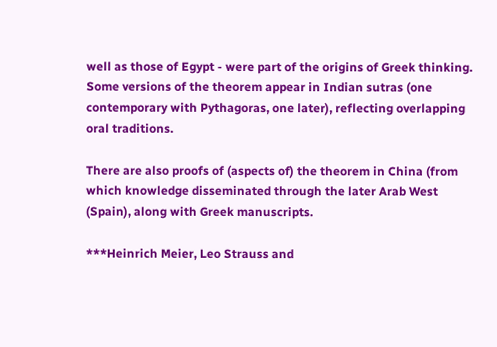well as those of Egypt - were part of the origins of Greek thinking. Some versions of the theorem appear in Indian sutras (one contemporary with Pythagoras, one later), reflecting overlapping oral traditions.

There are also proofs of (aspects of) the theorem in China (from which knowledge disseminated through the later Arab West (Spain), along with Greek manuscripts.

***Heinrich Meier, Leo Strauss and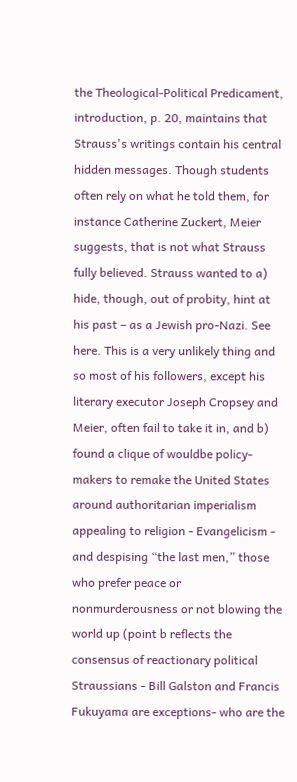the Theological-Political Predicament, introduction, p. 20, maintains that Strauss's writings contain his central hidden messages. Though students often rely on what he told them, for instance Catherine Zuckert, Meier suggests, that is not what Strauss fully believed. Strauss wanted to a) hide, though, out of probity, hint at his past – as a Jewish pro-Nazi. See here. This is a very unlikely thing and so most of his followers, except his literary executor Joseph Cropsey and Meier, often fail to take it in, and b) found a clique of wouldbe policy-makers to remake the United States around authoritarian imperialism appealing to religion - Evangelicism - and despising “the last men,” those who prefer peace or nonmurderousness or not blowing the world up (point b reflects the consensus of reactionary political Straussians - Bill Galston and Francis Fukuyama are exceptions- who are the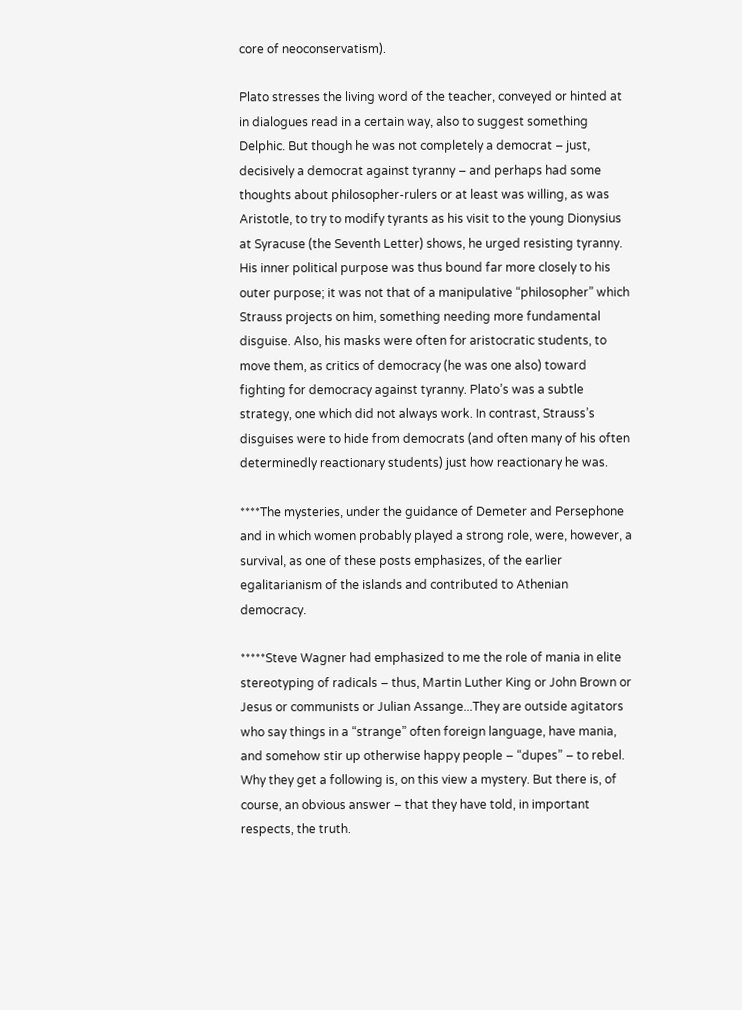core of neoconservatism).

Plato stresses the living word of the teacher, conveyed or hinted at in dialogues read in a certain way, also to suggest something Delphic. But though he was not completely a democrat – just, decisively a democrat against tyranny – and perhaps had some thoughts about philosopher-rulers or at least was willing, as was Aristotle, to try to modify tyrants as his visit to the young Dionysius at Syracuse (the Seventh Letter) shows, he urged resisting tyranny. His inner political purpose was thus bound far more closely to his outer purpose; it was not that of a manipulative “philosopher” which Strauss projects on him, something needing more fundamental disguise. Also, his masks were often for aristocratic students, to move them, as critics of democracy (he was one also) toward fighting for democracy against tyranny. Plato’s was a subtle strategy, one which did not always work. In contrast, Strauss’s disguises were to hide from democrats (and often many of his often determinedly reactionary students) just how reactionary he was.

****The mysteries, under the guidance of Demeter and Persephone and in which women probably played a strong role, were, however, a survival, as one of these posts emphasizes, of the earlier egalitarianism of the islands and contributed to Athenian democracy.

*****Steve Wagner had emphasized to me the role of mania in elite stereotyping of radicals – thus, Martin Luther King or John Brown or Jesus or communists or Julian Assange...They are outside agitators who say things in a “strange” often foreign language, have mania, and somehow stir up otherwise happy people – “dupes” – to rebel. Why they get a following is, on this view a mystery. But there is, of course, an obvious answer – that they have told, in important respects, the truth.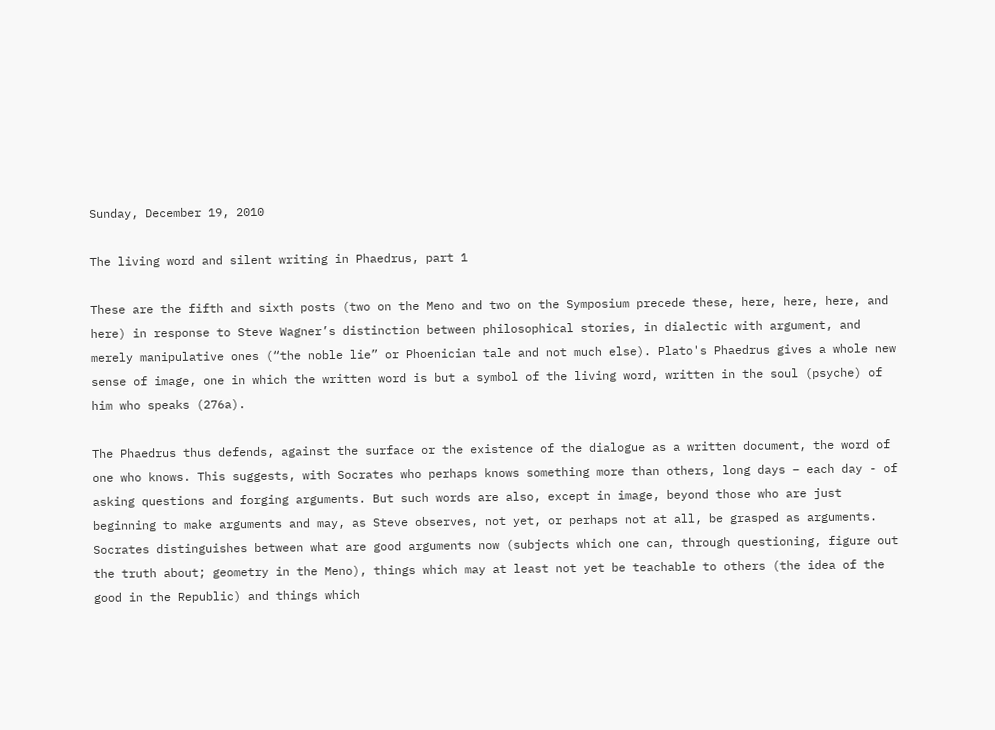Sunday, December 19, 2010

The living word and silent writing in Phaedrus, part 1

These are the fifth and sixth posts (two on the Meno and two on the Symposium precede these, here, here, here, and here) in response to Steve Wagner’s distinction between philosophical stories, in dialectic with argument, and merely manipulative ones (“the noble lie” or Phoenician tale and not much else). Plato's Phaedrus gives a whole new sense of image, one in which the written word is but a symbol of the living word, written in the soul (psyche) of him who speaks (276a).

The Phaedrus thus defends, against the surface or the existence of the dialogue as a written document, the word of one who knows. This suggests, with Socrates who perhaps knows something more than others, long days – each day - of asking questions and forging arguments. But such words are also, except in image, beyond those who are just beginning to make arguments and may, as Steve observes, not yet, or perhaps not at all, be grasped as arguments. Socrates distinguishes between what are good arguments now (subjects which one can, through questioning, figure out the truth about; geometry in the Meno), things which may at least not yet be teachable to others (the idea of the good in the Republic) and things which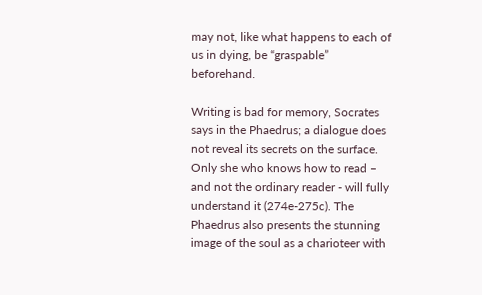may not, like what happens to each of us in dying, be “graspable” beforehand.

Writing is bad for memory, Socrates says in the Phaedrus; a dialogue does not reveal its secrets on the surface. Only she who knows how to read – and not the ordinary reader - will fully understand it (274e-275c). The Phaedrus also presents the stunning image of the soul as a charioteer with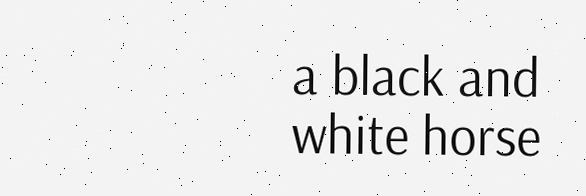a black and white horse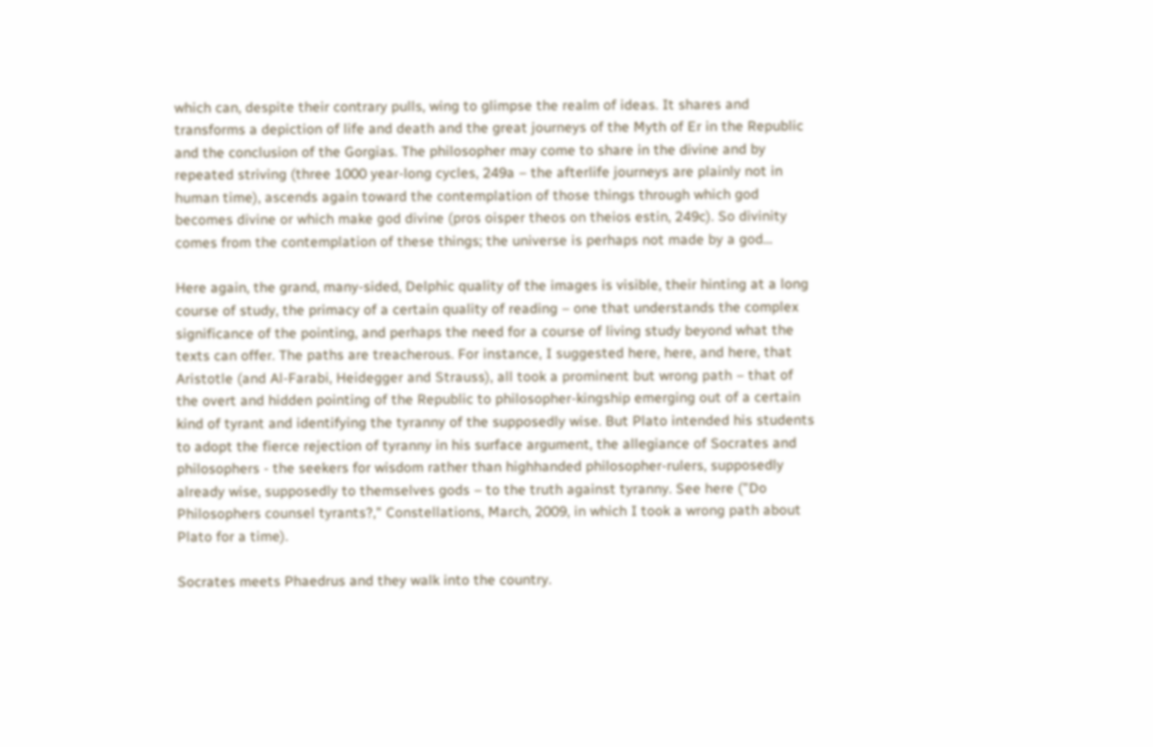which can, despite their contrary pulls, wing to glimpse the realm of ideas. It shares and transforms a depiction of life and death and the great journeys of the Myth of Er in the Republic and the conclusion of the Gorgias. The philosopher may come to share in the divine and by repeated striving (three 1000 year-long cycles, 249a – the afterlife journeys are plainly not in human time), ascends again toward the contemplation of those things through which god becomes divine or which make god divine (pros oisper theos on theios estin, 249c). So divinity comes from the contemplation of these things; the universe is perhaps not made by a god…

Here again, the grand, many-sided, Delphic quality of the images is visible, their hinting at a long course of study, the primacy of a certain quality of reading – one that understands the complex significance of the pointing, and perhaps the need for a course of living study beyond what the texts can offer. The paths are treacherous. For instance, I suggested here, here, and here, that Aristotle (and Al-Farabi, Heidegger and Strauss), all took a prominent but wrong path – that of the overt and hidden pointing of the Republic to philosopher-kingship emerging out of a certain kind of tyrant and identifying the tyranny of the supposedly wise. But Plato intended his students to adopt the fierce rejection of tyranny in his surface argument, the allegiance of Socrates and philosophers - the seekers for wisdom rather than highhanded philosopher-rulers, supposedly already wise, supposedly to themselves gods – to the truth against tyranny. See here ("Do Philosophers counsel tyrants?," Constellations, March, 2009, in which I took a wrong path about Plato for a time).

Socrates meets Phaedrus and they walk into the country.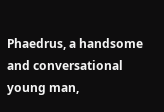Phaedrus, a handsome and conversational young man,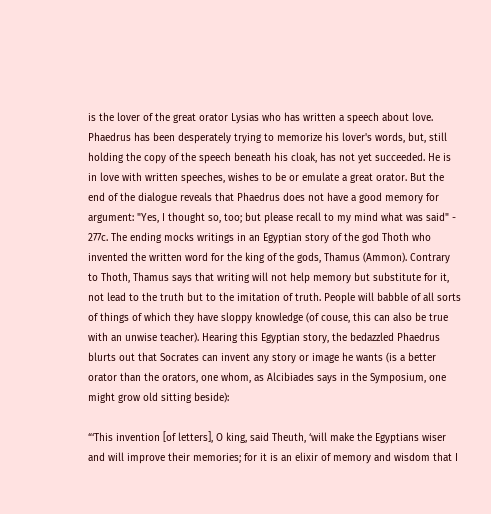is the lover of the great orator Lysias who has written a speech about love. Phaedrus has been desperately trying to memorize his lover's words, but, still holding the copy of the speech beneath his cloak, has not yet succeeded. He is in love with written speeches, wishes to be or emulate a great orator. But the end of the dialogue reveals that Phaedrus does not have a good memory for argument: "Yes, I thought so, too; but please recall to my mind what was said" - 277c. The ending mocks writings in an Egyptian story of the god Thoth who invented the written word for the king of the gods, Thamus (Ammon). Contrary to Thoth, Thamus says that writing will not help memory but substitute for it, not lead to the truth but to the imitation of truth. People will babble of all sorts of things of which they have sloppy knowledge (of couse, this can also be true with an unwise teacher). Hearing this Egyptian story, the bedazzled Phaedrus blurts out that Socrates can invent any story or image he wants (is a better orator than the orators, one whom, as Alcibiades says in the Symposium, one might grow old sitting beside):

“‘This invention [of letters], O king, said Theuth, ‘will make the Egyptians wiser and will improve their memories; for it is an elixir of memory and wisdom that I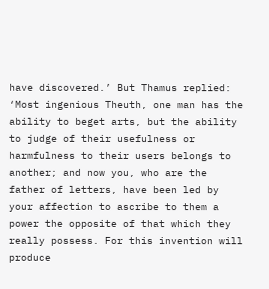have discovered.’ But Thamus replied: ‘Most ingenious Theuth, one man has the ability to beget arts, but the ability to judge of their usefulness or harmfulness to their users belongs to another; and now you, who are the father of letters, have been led by your affection to ascribe to them a power the opposite of that which they really possess. For this invention will produce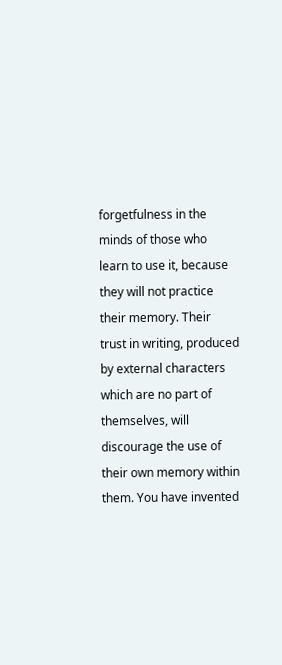forgetfulness in the minds of those who learn to use it, because they will not practice their memory. Their trust in writing, produced by external characters which are no part of themselves, will discourage the use of their own memory within them. You have invented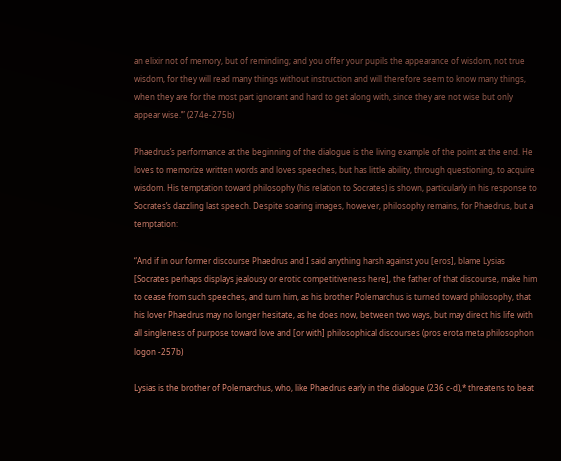an elixir not of memory, but of reminding; and you offer your pupils the appearance of wisdom, not true wisdom, for they will read many things without instruction and will therefore seem to know many things, when they are for the most part ignorant and hard to get along with, since they are not wise but only appear wise.’” (274e-275b)

Phaedrus’s performance at the beginning of the dialogue is the living example of the point at the end. He loves to memorize written words and loves speeches, but has little ability, through questioning, to acquire wisdom. His temptation toward philosophy (his relation to Socrates) is shown, particularly in his response to Socrates’s dazzling last speech. Despite soaring images, however, philosophy remains, for Phaedrus, but a temptation:

“And if in our former discourse Phaedrus and I said anything harsh against you [eros], blame Lysias [Socrates perhaps displays jealousy or erotic competitiveness here], the father of that discourse, make him to cease from such speeches, and turn him, as his brother Polemarchus is turned toward philosophy, that his lover Phaedrus may no longer hesitate, as he does now, between two ways, but may direct his life with all singleness of purpose toward love and [or with] philosophical discourses (pros erota meta philosophon logon -257b)

Lysias is the brother of Polemarchus, who, like Phaedrus early in the dialogue (236 c-d),* threatens to beat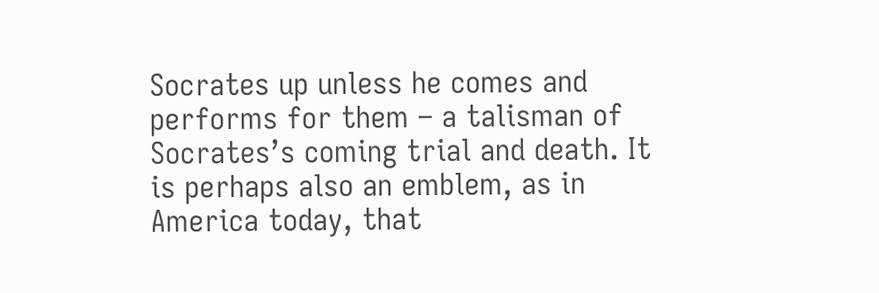Socrates up unless he comes and performs for them – a talisman of Socrates’s coming trial and death. It is perhaps also an emblem, as in America today, that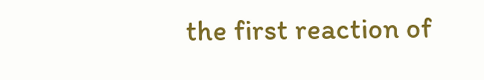the first reaction of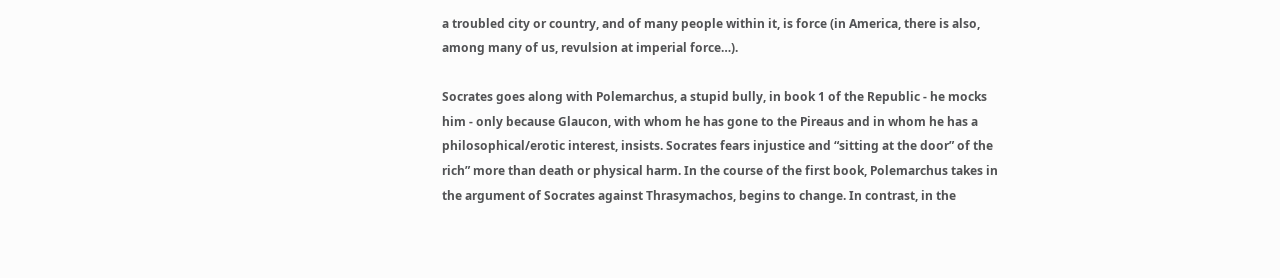a troubled city or country, and of many people within it, is force (in America, there is also, among many of us, revulsion at imperial force…).

Socrates goes along with Polemarchus, a stupid bully, in book 1 of the Republic - he mocks him - only because Glaucon, with whom he has gone to the Pireaus and in whom he has a philosophical/erotic interest, insists. Socrates fears injustice and “sitting at the door” of the rich” more than death or physical harm. In the course of the first book, Polemarchus takes in the argument of Socrates against Thrasymachos, begins to change. In contrast, in the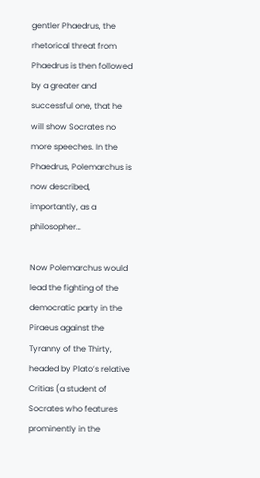gentler Phaedrus, the rhetorical threat from Phaedrus is then followed by a greater and successful one, that he will show Socrates no more speeches. In the Phaedrus, Polemarchus is now described, importantly, as a philosopher…

Now Polemarchus would lead the fighting of the democratic party in the Piraeus against the Tyranny of the Thirty, headed by Plato’s relative Critias (a student of Socrates who features prominently in the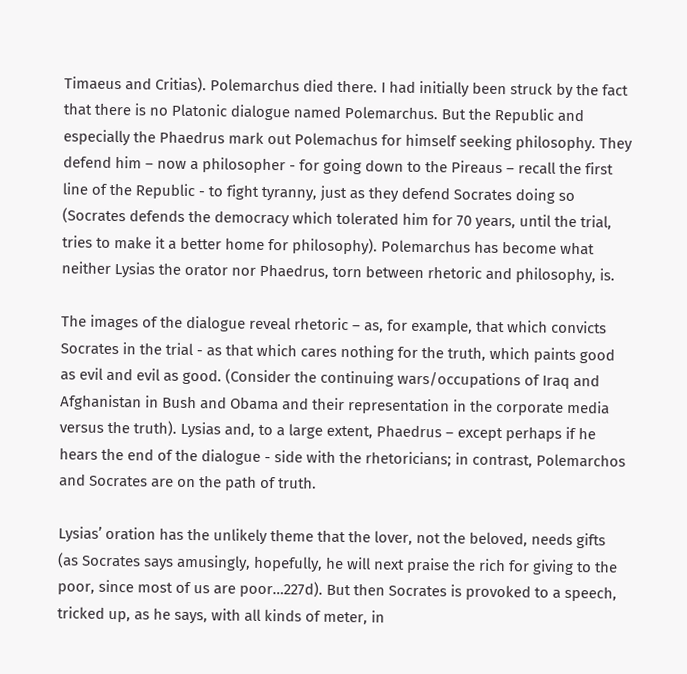Timaeus and Critias). Polemarchus died there. I had initially been struck by the fact that there is no Platonic dialogue named Polemarchus. But the Republic and especially the Phaedrus mark out Polemachus for himself seeking philosophy. They defend him – now a philosopher - for going down to the Pireaus – recall the first line of the Republic - to fight tyranny, just as they defend Socrates doing so (Socrates defends the democracy which tolerated him for 70 years, until the trial, tries to make it a better home for philosophy). Polemarchus has become what neither Lysias the orator nor Phaedrus, torn between rhetoric and philosophy, is.

The images of the dialogue reveal rhetoric – as, for example, that which convicts Socrates in the trial - as that which cares nothing for the truth, which paints good as evil and evil as good. (Consider the continuing wars/occupations of Iraq and Afghanistan in Bush and Obama and their representation in the corporate media versus the truth). Lysias and, to a large extent, Phaedrus – except perhaps if he hears the end of the dialogue - side with the rhetoricians; in contrast, Polemarchos and Socrates are on the path of truth.

Lysias’ oration has the unlikely theme that the lover, not the beloved, needs gifts (as Socrates says amusingly, hopefully, he will next praise the rich for giving to the poor, since most of us are poor…227d). But then Socrates is provoked to a speech, tricked up, as he says, with all kinds of meter, in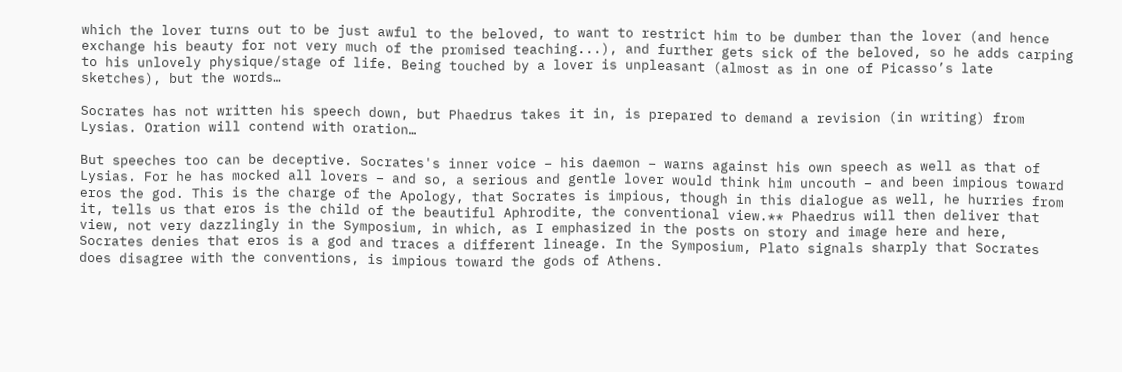which the lover turns out to be just awful to the beloved, to want to restrict him to be dumber than the lover (and hence exchange his beauty for not very much of the promised teaching...), and further gets sick of the beloved, so he adds carping to his unlovely physique/stage of life. Being touched by a lover is unpleasant (almost as in one of Picasso’s late sketches), but the words…

Socrates has not written his speech down, but Phaedrus takes it in, is prepared to demand a revision (in writing) from Lysias. Oration will contend with oration…

But speeches too can be deceptive. Socrates's inner voice – his daemon – warns against his own speech as well as that of Lysias. For he has mocked all lovers – and so, a serious and gentle lover would think him uncouth – and been impious toward eros the god. This is the charge of the Apology, that Socrates is impious, though in this dialogue as well, he hurries from it, tells us that eros is the child of the beautiful Aphrodite, the conventional view.** Phaedrus will then deliver that view, not very dazzlingly in the Symposium, in which, as I emphasized in the posts on story and image here and here, Socrates denies that eros is a god and traces a different lineage. In the Symposium, Plato signals sharply that Socrates does disagree with the conventions, is impious toward the gods of Athens.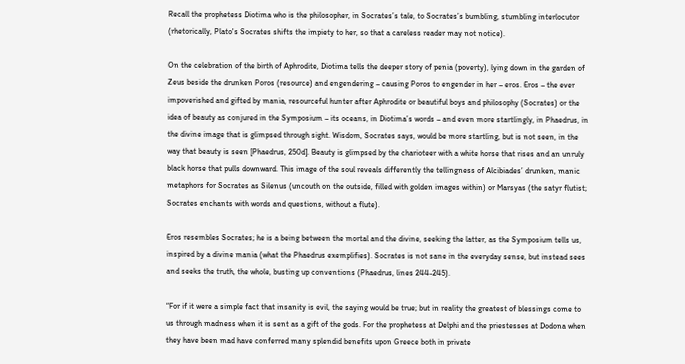Recall the prophetess Diotima who is the philosopher, in Socrates’s tale, to Socrates’s bumbling, stumbling interlocutor (rhetorically, Plato's Socrates shifts the impiety to her, so that a careless reader may not notice).

On the celebration of the birth of Aphrodite, Diotima tells the deeper story of penia (poverty), lying down in the garden of Zeus beside the drunken Poros (resource) and engendering – causing Poros to engender in her – eros. Eros – the ever impoverished and gifted by mania, resourceful hunter after Aphrodite or beautiful boys and philosophy (Socrates) or the idea of beauty as conjured in the Symposium – its oceans, in Diotima’s words – and even more startlingly, in Phaedrus, in the divine image that is glimpsed through sight. Wisdom, Socrates says, would be more startling, but is not seen, in the way that beauty is seen [Phaedrus, 250d]. Beauty is glimpsed by the charioteer with a white horse that rises and an unruly black horse that pulls downward. This image of the soul reveals differently the tellingness of Alcibiades’ drunken, manic metaphors for Socrates as Silenus (uncouth on the outside, filled with golden images within) or Marsyas (the satyr flutist; Socrates enchants with words and questions, without a flute).

Eros resembles Socrates; he is a being between the mortal and the divine, seeking the latter, as the Symposium tells us, inspired by a divine mania (what the Phaedrus exemplifies). Socrates is not sane in the everyday sense, but instead sees and seeks the truth, the whole, busting up conventions (Phaedrus, lines 244-245).

“For if it were a simple fact that insanity is evil, the saying would be true; but in reality the greatest of blessings come to us through madness when it is sent as a gift of the gods. For the prophetess at Delphi and the priestesses at Dodona when they have been mad have conferred many splendid benefits upon Greece both in private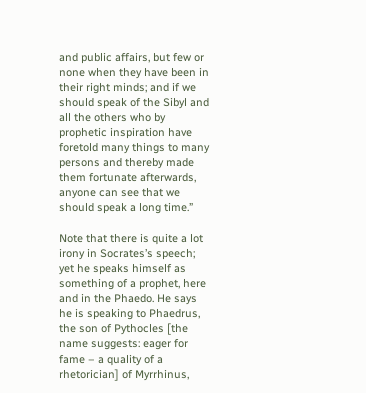and public affairs, but few or none when they have been in their right minds; and if we should speak of the Sibyl and all the others who by prophetic inspiration have foretold many things to many persons and thereby made them fortunate afterwards, anyone can see that we should speak a long time.”

Note that there is quite a lot irony in Socrates’s speech; yet he speaks himself as something of a prophet, here and in the Phaedo. He says he is speaking to Phaedrus, the son of Pythocles [the name suggests: eager for fame – a quality of a rhetorician] of Myrrhinus,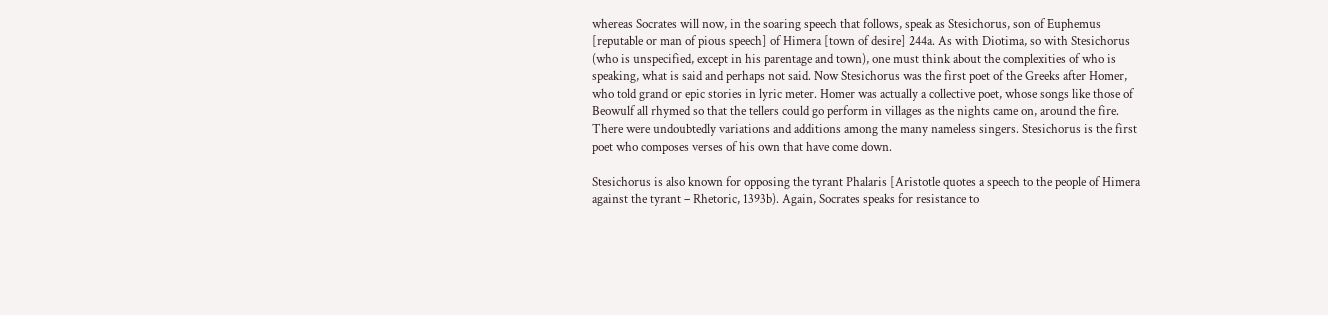whereas Socrates will now, in the soaring speech that follows, speak as Stesichorus, son of Euphemus [reputable or man of pious speech] of Himera [town of desire] 244a. As with Diotima, so with Stesichorus (who is unspecified, except in his parentage and town), one must think about the complexities of who is speaking, what is said and perhaps not said. Now Stesichorus was the first poet of the Greeks after Homer, who told grand or epic stories in lyric meter. Homer was actually a collective poet, whose songs like those of Beowulf all rhymed so that the tellers could go perform in villages as the nights came on, around the fire. There were undoubtedly variations and additions among the many nameless singers. Stesichorus is the first poet who composes verses of his own that have come down.

Stesichorus is also known for opposing the tyrant Phalaris [Aristotle quotes a speech to the people of Himera against the tyrant – Rhetoric, 1393b). Again, Socrates speaks for resistance to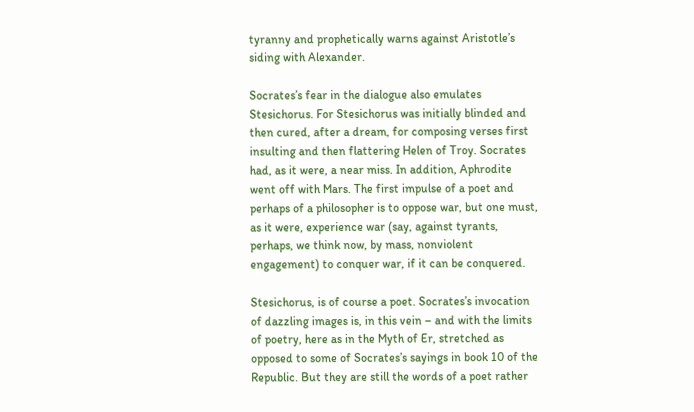tyranny and prophetically warns against Aristotle’s siding with Alexander.

Socrates’s fear in the dialogue also emulates Stesichorus. For Stesichorus was initially blinded and then cured, after a dream, for composing verses first insulting and then flattering Helen of Troy. Socrates had, as it were, a near miss. In addition, Aphrodite went off with Mars. The first impulse of a poet and perhaps of a philosopher is to oppose war, but one must, as it were, experience war (say, against tyrants, perhaps, we think now, by mass, nonviolent engagement) to conquer war, if it can be conquered.

Stesichorus, is of course a poet. Socrates’s invocation of dazzling images is, in this vein – and with the limits of poetry, here as in the Myth of Er, stretched as opposed to some of Socrates’s sayings in book 10 of the Republic. But they are still the words of a poet rather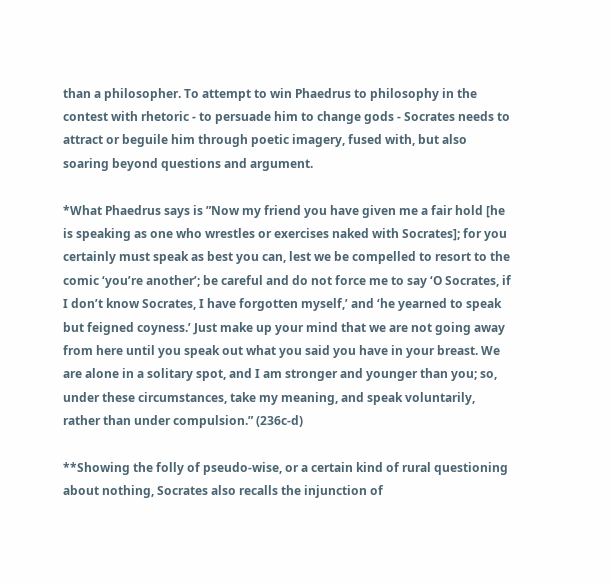than a philosopher. To attempt to win Phaedrus to philosophy in the contest with rhetoric - to persuade him to change gods - Socrates needs to attract or beguile him through poetic imagery, fused with, but also soaring beyond questions and argument.

*What Phaedrus says is ”Now my friend you have given me a fair hold [he is speaking as one who wrestles or exercises naked with Socrates]; for you certainly must speak as best you can, lest we be compelled to resort to the comic ‘you’re another’; be careful and do not force me to say ‘O Socrates, if I don’t know Socrates, I have forgotten myself,’ and ‘he yearned to speak but feigned coyness.’ Just make up your mind that we are not going away from here until you speak out what you said you have in your breast. We are alone in a solitary spot, and I am stronger and younger than you; so, under these circumstances, take my meaning, and speak voluntarily, rather than under compulsion.” (236c-d)

**Showing the folly of pseudo-wise, or a certain kind of rural questioning about nothing, Socrates also recalls the injunction of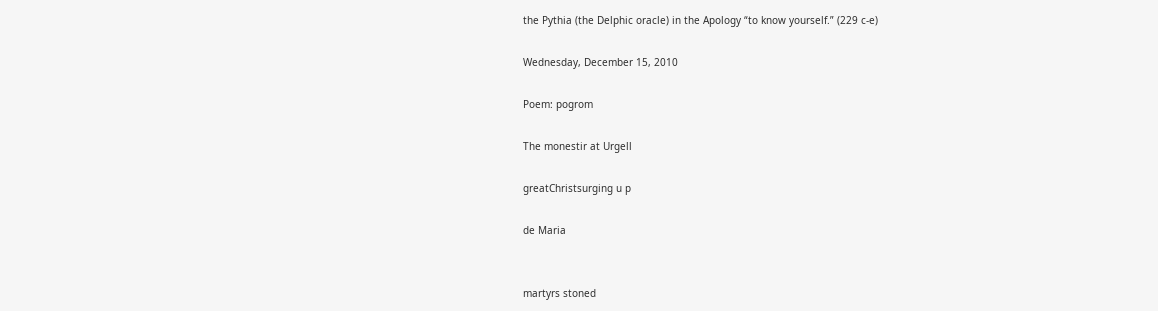the Pythia (the Delphic oracle) in the Apology “to know yourself.” (229 c-e)

Wednesday, December 15, 2010

Poem: pogrom

The monestir at Urgell

greatChristsurging u p

de Maria


martyrs stoned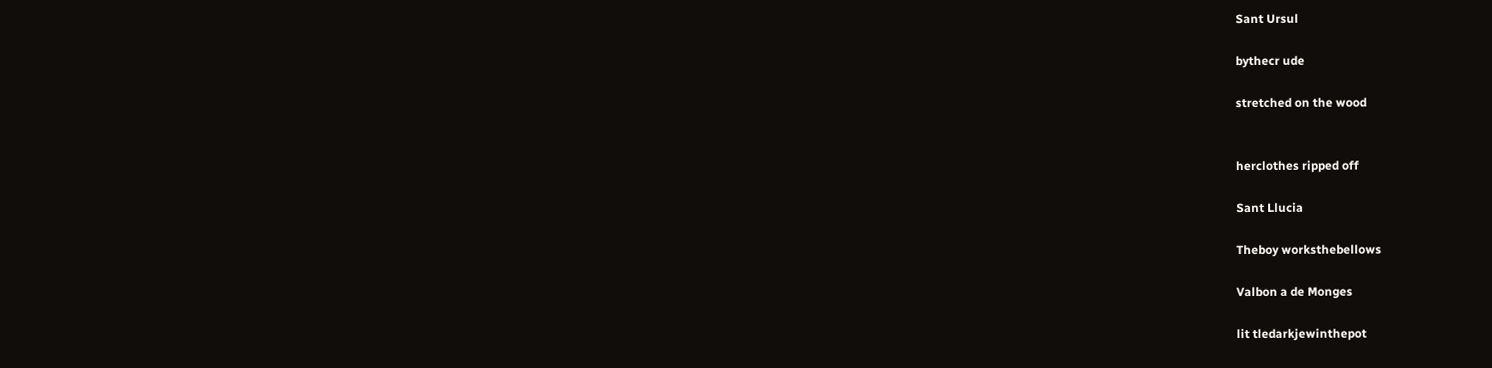Sant Ursul

bythecr ude

stretched on the wood


herclothes ripped off

Sant Llucia

Theboy worksthebellows

Valbon a de Monges

lit tledarkjewinthepot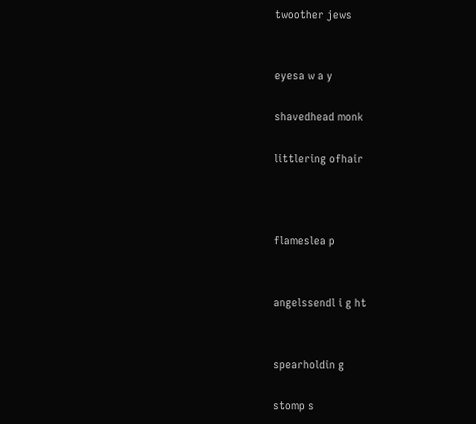twoother jews


eyesa w a y

shavedhead monk

littlering ofhair



flameslea p


angelssendl i g ht


spearholdin g

stomp s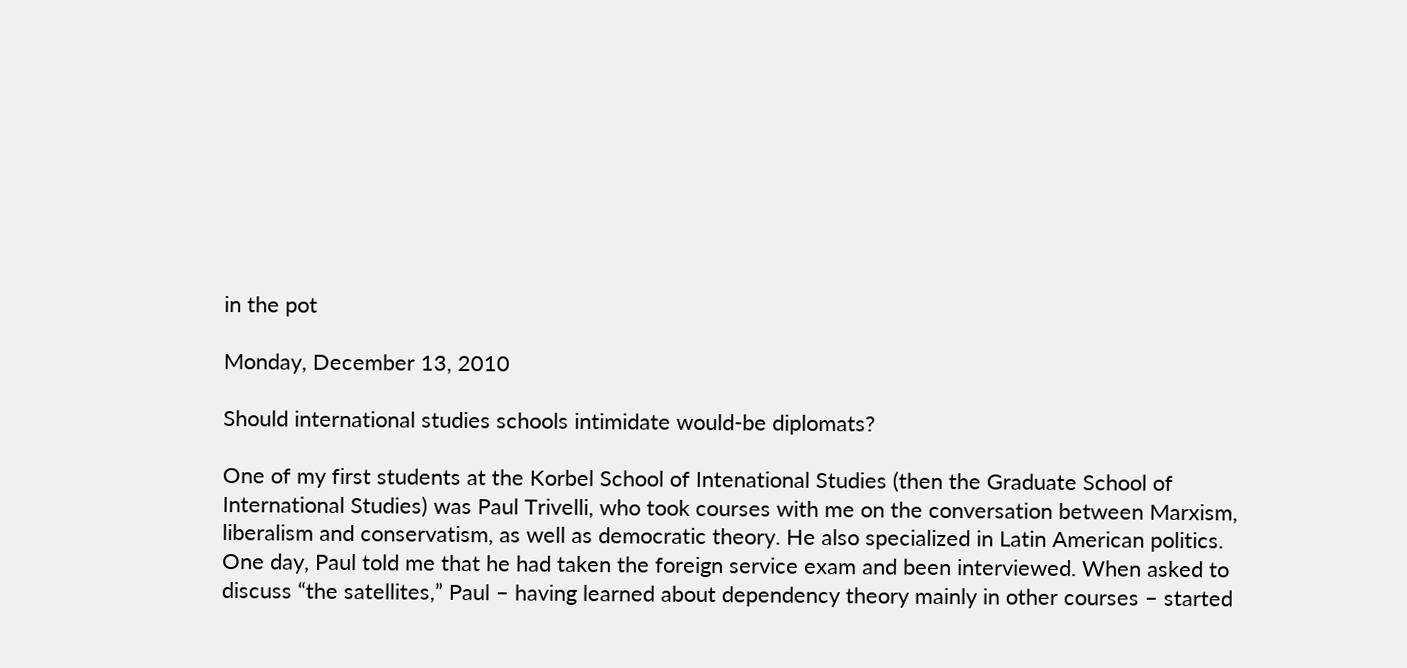in the pot

Monday, December 13, 2010

Should international studies schools intimidate would-be diplomats?

One of my first students at the Korbel School of Intenational Studies (then the Graduate School of International Studies) was Paul Trivelli, who took courses with me on the conversation between Marxism, liberalism and conservatism, as well as democratic theory. He also specialized in Latin American politics. One day, Paul told me that he had taken the foreign service exam and been interviewed. When asked to discuss “the satellites,” Paul – having learned about dependency theory mainly in other courses – started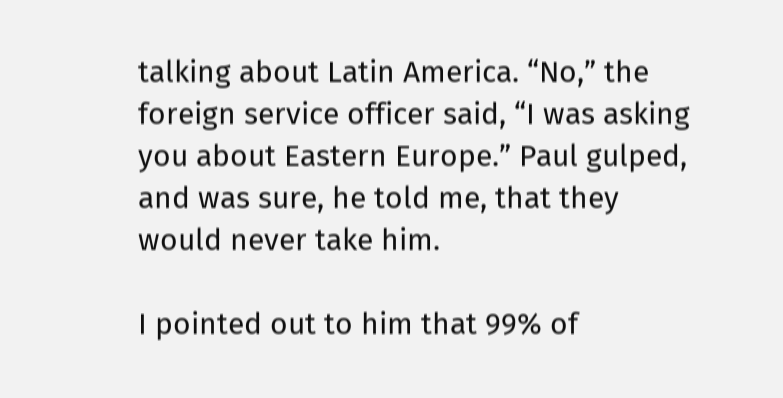talking about Latin America. “No,” the foreign service officer said, “I was asking you about Eastern Europe.” Paul gulped, and was sure, he told me, that they would never take him.

I pointed out to him that 99% of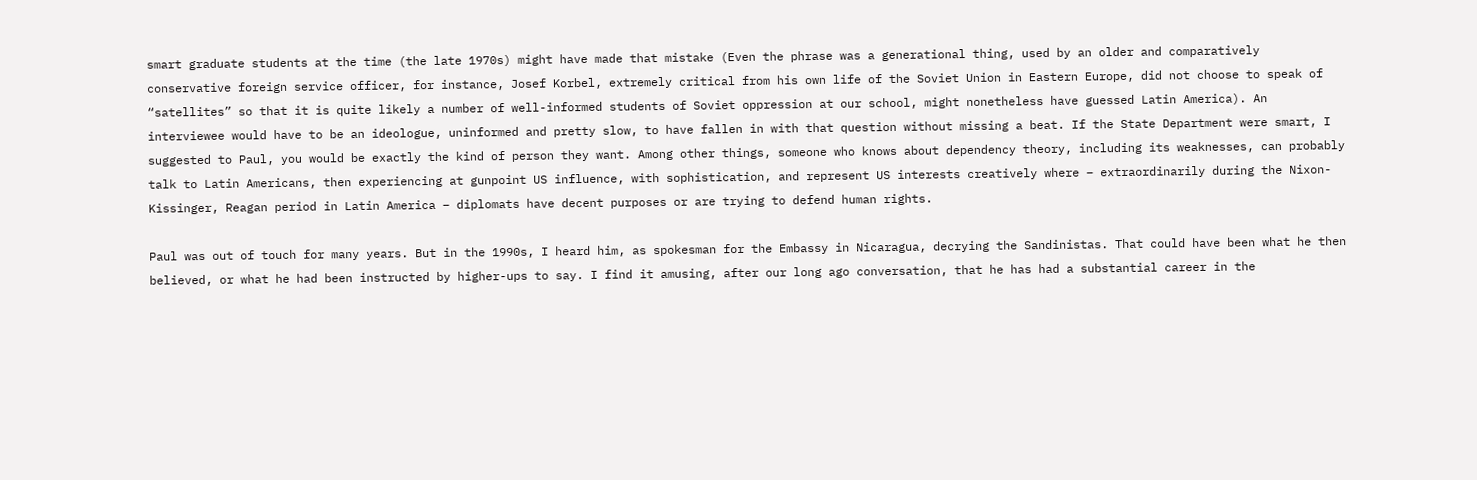smart graduate students at the time (the late 1970s) might have made that mistake (Even the phrase was a generational thing, used by an older and comparatively conservative foreign service officer, for instance, Josef Korbel, extremely critical from his own life of the Soviet Union in Eastern Europe, did not choose to speak of “satellites” so that it is quite likely a number of well-informed students of Soviet oppression at our school, might nonetheless have guessed Latin America). An interviewee would have to be an ideologue, uninformed and pretty slow, to have fallen in with that question without missing a beat. If the State Department were smart, I suggested to Paul, you would be exactly the kind of person they want. Among other things, someone who knows about dependency theory, including its weaknesses, can probably talk to Latin Americans, then experiencing at gunpoint US influence, with sophistication, and represent US interests creatively where – extraordinarily during the Nixon-Kissinger, Reagan period in Latin America – diplomats have decent purposes or are trying to defend human rights.

Paul was out of touch for many years. But in the 1990s, I heard him, as spokesman for the Embassy in Nicaragua, decrying the Sandinistas. That could have been what he then believed, or what he had been instructed by higher-ups to say. I find it amusing, after our long ago conversation, that he has had a substantial career in the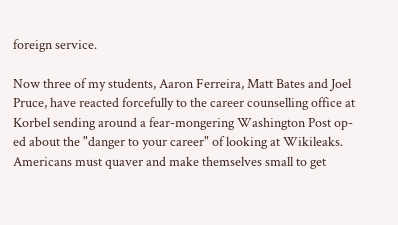foreign service.

Now three of my students, Aaron Ferreira, Matt Bates and Joel Pruce, have reacted forcefully to the career counselling office at Korbel sending around a fear-mongering Washington Post op-ed about the "danger to your career" of looking at Wikileaks. Americans must quaver and make themselves small to get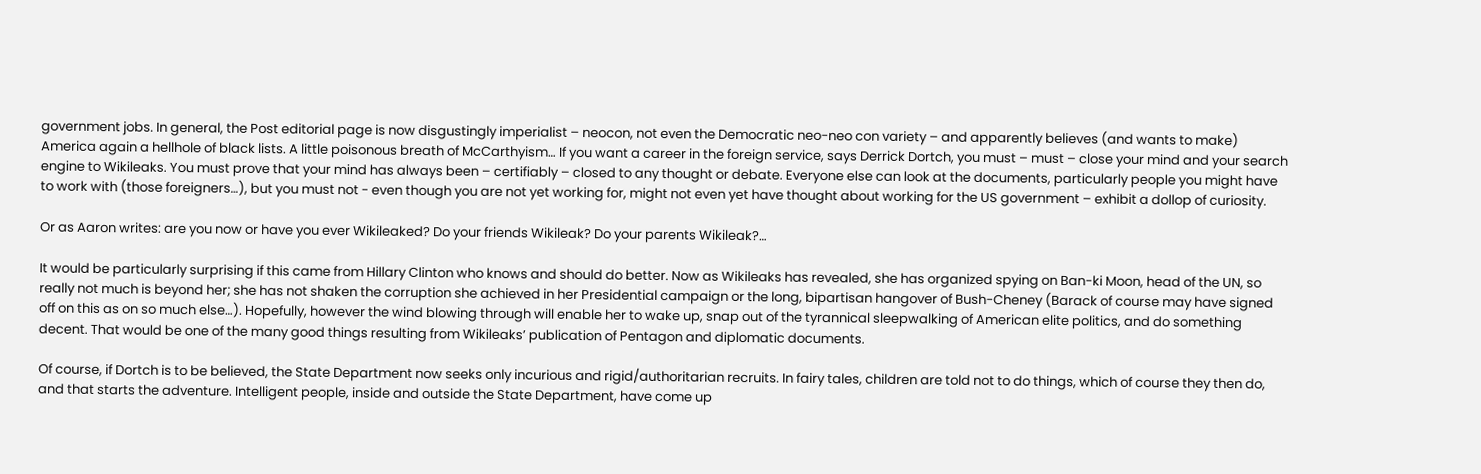government jobs. In general, the Post editorial page is now disgustingly imperialist – neocon, not even the Democratic neo-neo con variety – and apparently believes (and wants to make) America again a hellhole of black lists. A little poisonous breath of McCarthyism… If you want a career in the foreign service, says Derrick Dortch, you must – must – close your mind and your search engine to Wikileaks. You must prove that your mind has always been – certifiably – closed to any thought or debate. Everyone else can look at the documents, particularly people you might have to work with (those foreigners…), but you must not - even though you are not yet working for, might not even yet have thought about working for the US government – exhibit a dollop of curiosity.

Or as Aaron writes: are you now or have you ever Wikileaked? Do your friends Wikileak? Do your parents Wikileak?…

It would be particularly surprising if this came from Hillary Clinton who knows and should do better. Now as Wikileaks has revealed, she has organized spying on Ban-ki Moon, head of the UN, so really not much is beyond her; she has not shaken the corruption she achieved in her Presidential campaign or the long, bipartisan hangover of Bush-Cheney (Barack of course may have signed off on this as on so much else…). Hopefully, however the wind blowing through will enable her to wake up, snap out of the tyrannical sleepwalking of American elite politics, and do something decent. That would be one of the many good things resulting from Wikileaks’ publication of Pentagon and diplomatic documents.

Of course, if Dortch is to be believed, the State Department now seeks only incurious and rigid/authoritarian recruits. In fairy tales, children are told not to do things, which of course they then do, and that starts the adventure. Intelligent people, inside and outside the State Department, have come up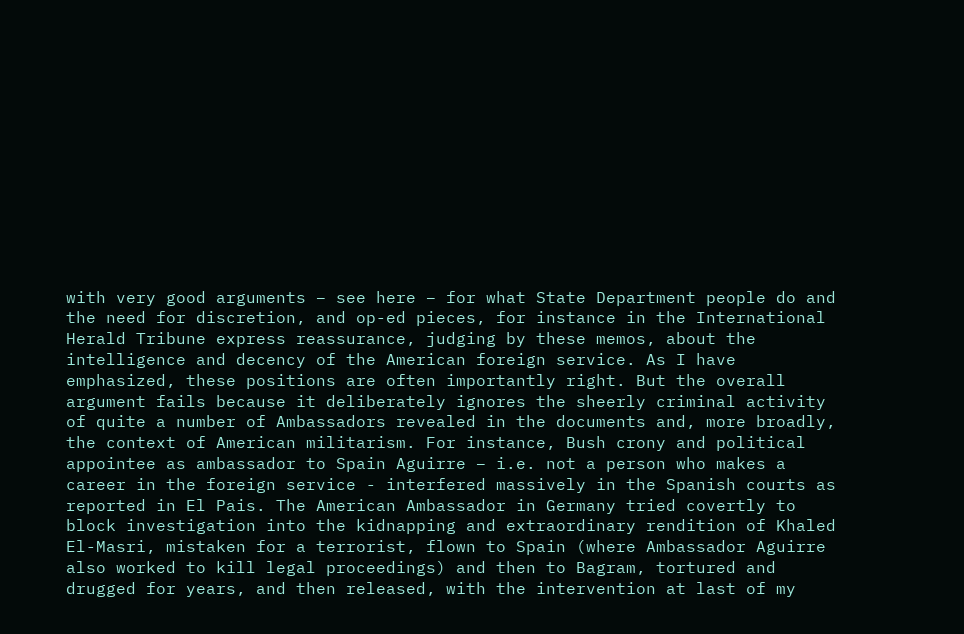with very good arguments – see here – for what State Department people do and the need for discretion, and op-ed pieces, for instance in the International Herald Tribune express reassurance, judging by these memos, about the intelligence and decency of the American foreign service. As I have emphasized, these positions are often importantly right. But the overall argument fails because it deliberately ignores the sheerly criminal activity of quite a number of Ambassadors revealed in the documents and, more broadly, the context of American militarism. For instance, Bush crony and political appointee as ambassador to Spain Aguirre – i.e. not a person who makes a career in the foreign service - interfered massively in the Spanish courts as reported in El Pais. The American Ambassador in Germany tried covertly to block investigation into the kidnapping and extraordinary rendition of Khaled El-Masri, mistaken for a terrorist, flown to Spain (where Ambassador Aguirre also worked to kill legal proceedings) and then to Bagram, tortured and drugged for years, and then released, with the intervention at last of my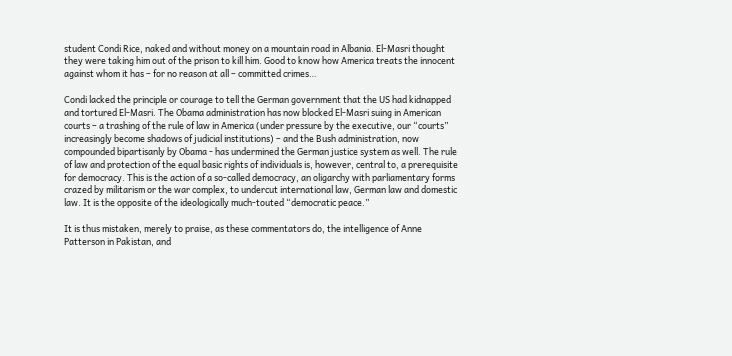student Condi Rice, naked and without money on a mountain road in Albania. El-Masri thought they were taking him out of the prison to kill him. Good to know how America treats the innocent against whom it has – for no reason at all – committed crimes…

Condi lacked the principle or courage to tell the German government that the US had kidnapped and tortured El-Masri. The Obama administration has now blocked El-Masri suing in American courts – a trashing of the rule of law in America (under pressure by the executive, our “courts” increasingly become shadows of judicial institutions) – and the Bush administration, now compounded bipartisanly by Obama - has undermined the German justice system as well. The rule of law and protection of the equal basic rights of individuals is, however, central to, a prerequisite for democracy. This is the action of a so-called democracy, an oligarchy with parliamentary forms crazed by militarism or the war complex, to undercut international law, German law and domestic law. It is the opposite of the ideologically much-touted “democratic peace.”

It is thus mistaken, merely to praise, as these commentators do, the intelligence of Anne Patterson in Pakistan, and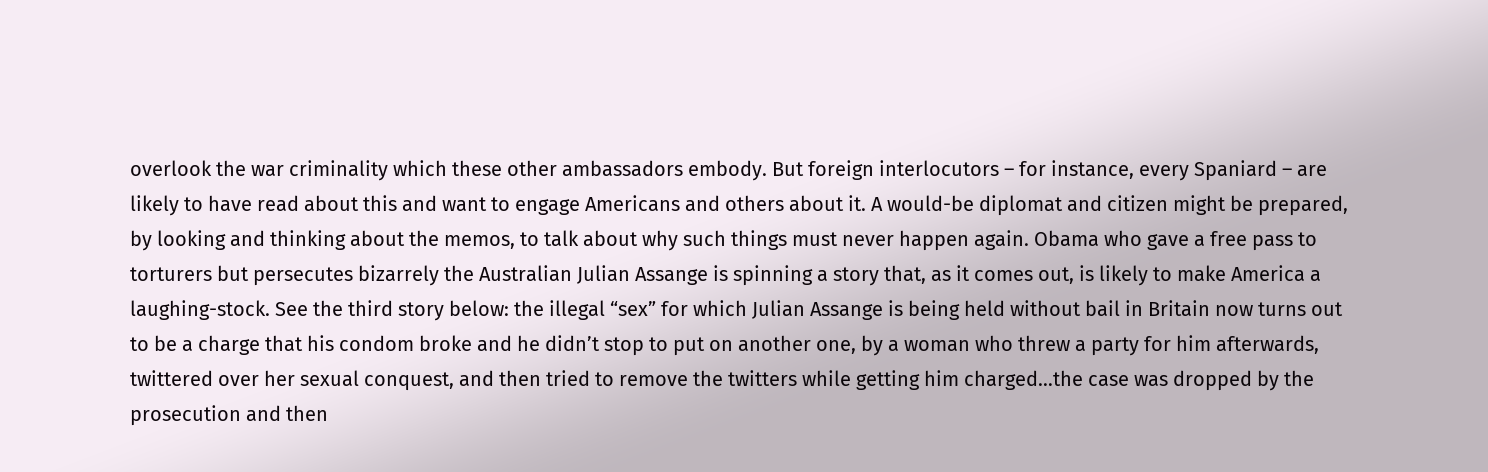overlook the war criminality which these other ambassadors embody. But foreign interlocutors – for instance, every Spaniard – are likely to have read about this and want to engage Americans and others about it. A would-be diplomat and citizen might be prepared, by looking and thinking about the memos, to talk about why such things must never happen again. Obama who gave a free pass to torturers but persecutes bizarrely the Australian Julian Assange is spinning a story that, as it comes out, is likely to make America a laughing-stock. See the third story below: the illegal “sex” for which Julian Assange is being held without bail in Britain now turns out to be a charge that his condom broke and he didn’t stop to put on another one, by a woman who threw a party for him afterwards, twittered over her sexual conquest, and then tried to remove the twitters while getting him charged…the case was dropped by the prosecution and then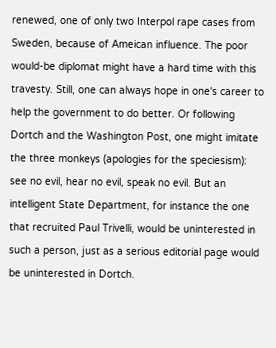renewed, one of only two Interpol rape cases from Sweden, because of Ameican influence. The poor would-be diplomat might have a hard time with this travesty. Still, one can always hope in one's career to help the government to do better. Or following Dortch and the Washington Post, one might imitate the three monkeys (apologies for the speciesism): see no evil, hear no evil, speak no evil. But an intelligent State Department, for instance the one that recruited Paul Trivelli, would be uninterested in such a person, just as a serious editorial page would be uninterested in Dortch.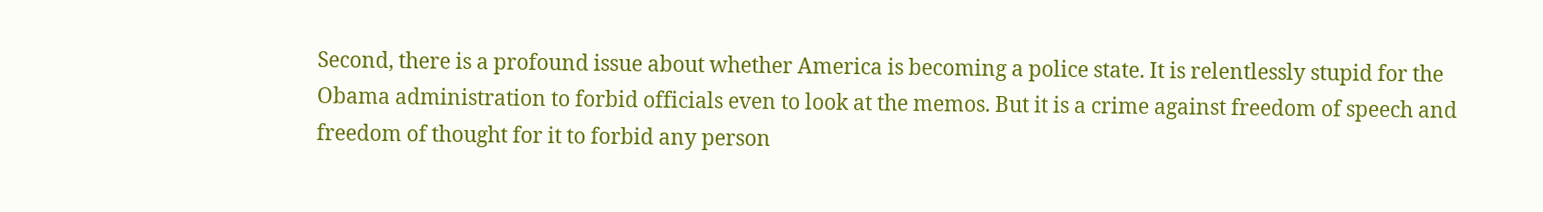Second, there is a profound issue about whether America is becoming a police state. It is relentlessly stupid for the Obama administration to forbid officials even to look at the memos. But it is a crime against freedom of speech and freedom of thought for it to forbid any person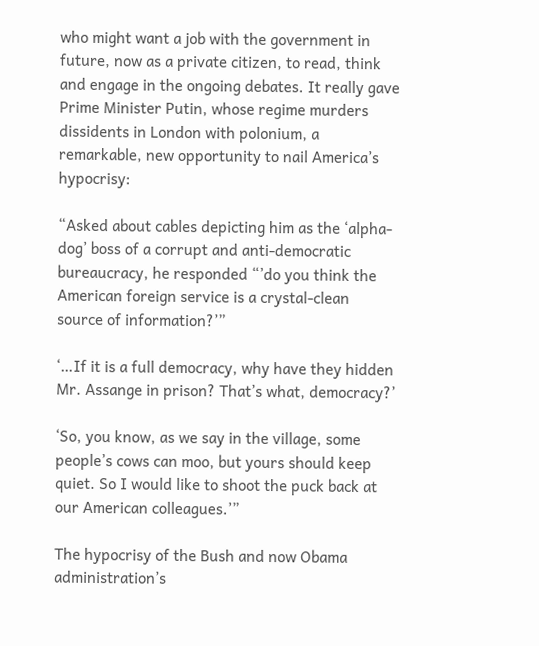who might want a job with the government in future, now as a private citizen, to read, think and engage in the ongoing debates. It really gave Prime Minister Putin, whose regime murders dissidents in London with polonium, a remarkable, new opportunity to nail America’s hypocrisy:

“Asked about cables depicting him as the ‘alpha-dog’ boss of a corrupt and anti-democratic bureaucracy, he responded “’do you think the American foreign service is a crystal-clean source of information?’”

‘…If it is a full democracy, why have they hidden Mr. Assange in prison? That’s what, democracy?’

‘So, you know, as we say in the village, some people’s cows can moo, but yours should keep quiet. So I would like to shoot the puck back at our American colleagues.’”

The hypocrisy of the Bush and now Obama administration’s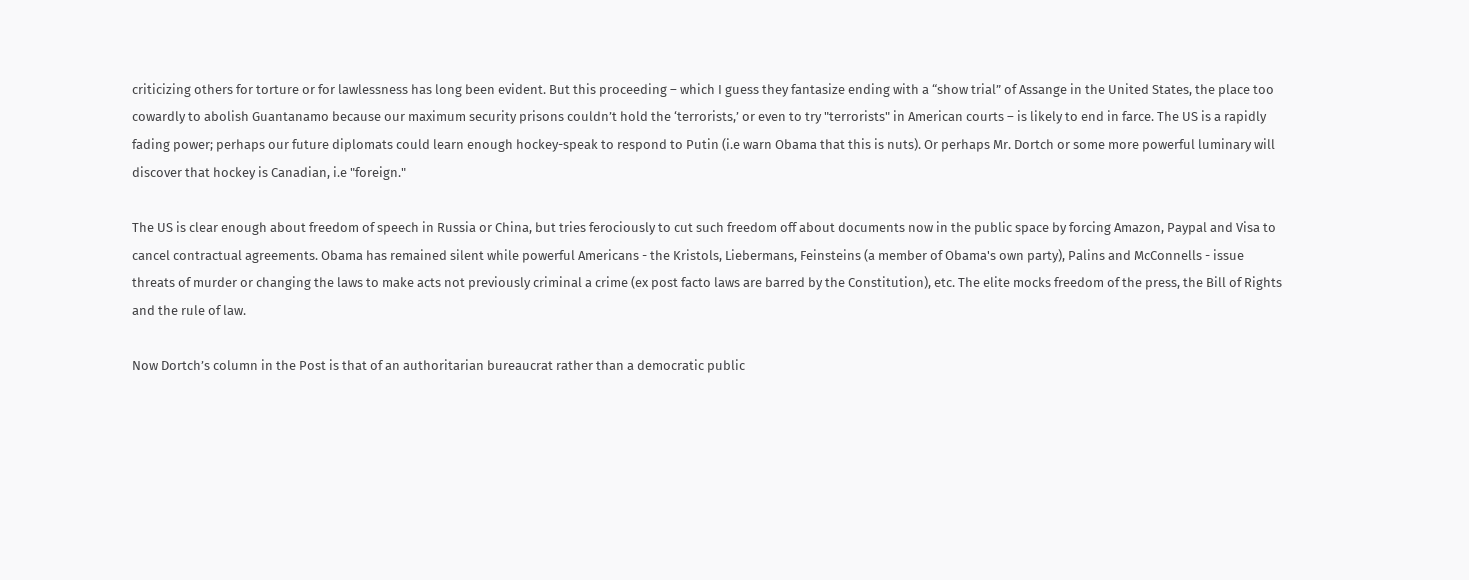criticizing others for torture or for lawlessness has long been evident. But this proceeding – which I guess they fantasize ending with a “show trial” of Assange in the United States, the place too cowardly to abolish Guantanamo because our maximum security prisons couldn’t hold the ‘terrorists,’ or even to try "terrorists" in American courts – is likely to end in farce. The US is a rapidly fading power; perhaps our future diplomats could learn enough hockey-speak to respond to Putin (i.e warn Obama that this is nuts). Or perhaps Mr. Dortch or some more powerful luminary will discover that hockey is Canadian, i.e "foreign."

The US is clear enough about freedom of speech in Russia or China, but tries ferociously to cut such freedom off about documents now in the public space by forcing Amazon, Paypal and Visa to cancel contractual agreements. Obama has remained silent while powerful Americans - the Kristols, Liebermans, Feinsteins (a member of Obama's own party), Palins and McConnells - issue threats of murder or changing the laws to make acts not previously criminal a crime (ex post facto laws are barred by the Constitution), etc. The elite mocks freedom of the press, the Bill of Rights and the rule of law.

Now Dortch’s column in the Post is that of an authoritarian bureaucrat rather than a democratic public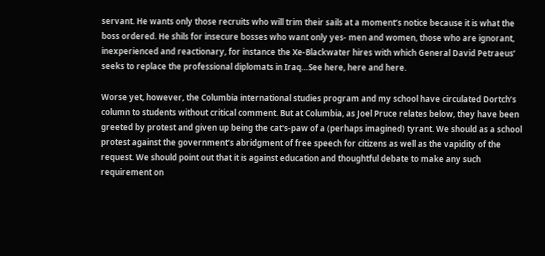servant. He wants only those recruits who will trim their sails at a moment’s notice because it is what the boss ordered. He shils for insecure bosses who want only yes- men and women, those who are ignorant, inexperienced and reactionary, for instance the Xe-Blackwater hires with which General David Petraeus’ seeks to replace the professional diplomats in Iraq…See here, here and here.

Worse yet, however, the Columbia international studies program and my school have circulated Dortch’s column to students without critical comment. But at Columbia, as Joel Pruce relates below, they have been greeted by protest and given up being the cat's-paw of a (perhaps imagined) tyrant. We should as a school protest against the government’s abridgment of free speech for citizens as well as the vapidity of the request. We should point out that it is against education and thoughtful debate to make any such requirement on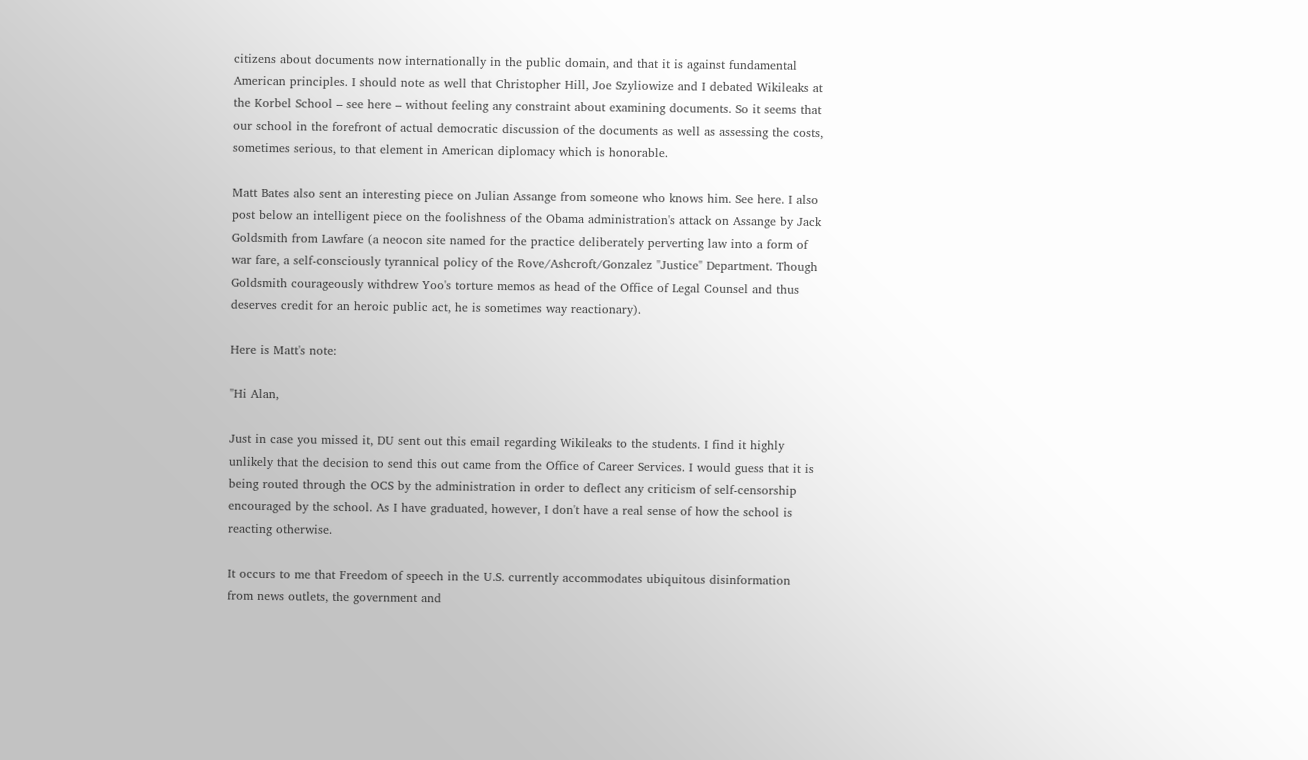citizens about documents now internationally in the public domain, and that it is against fundamental American principles. I should note as well that Christopher Hill, Joe Szyliowize and I debated Wikileaks at the Korbel School – see here – without feeling any constraint about examining documents. So it seems that our school in the forefront of actual democratic discussion of the documents as well as assessing the costs, sometimes serious, to that element in American diplomacy which is honorable.

Matt Bates also sent an interesting piece on Julian Assange from someone who knows him. See here. I also post below an intelligent piece on the foolishness of the Obama administration's attack on Assange by Jack Goldsmith from Lawfare (a neocon site named for the practice deliberately perverting law into a form of war fare, a self-consciously tyrannical policy of the Rove/Ashcroft/Gonzalez "Justice" Department. Though Goldsmith courageously withdrew Yoo's torture memos as head of the Office of Legal Counsel and thus deserves credit for an heroic public act, he is sometimes way reactionary).

Here is Matt's note:

"Hi Alan,

Just in case you missed it, DU sent out this email regarding Wikileaks to the students. I find it highly unlikely that the decision to send this out came from the Office of Career Services. I would guess that it is being routed through the OCS by the administration in order to deflect any criticism of self-censorship encouraged by the school. As I have graduated, however, I don't have a real sense of how the school is reacting otherwise.

It occurs to me that Freedom of speech in the U.S. currently accommodates ubiquitous disinformation from news outlets, the government and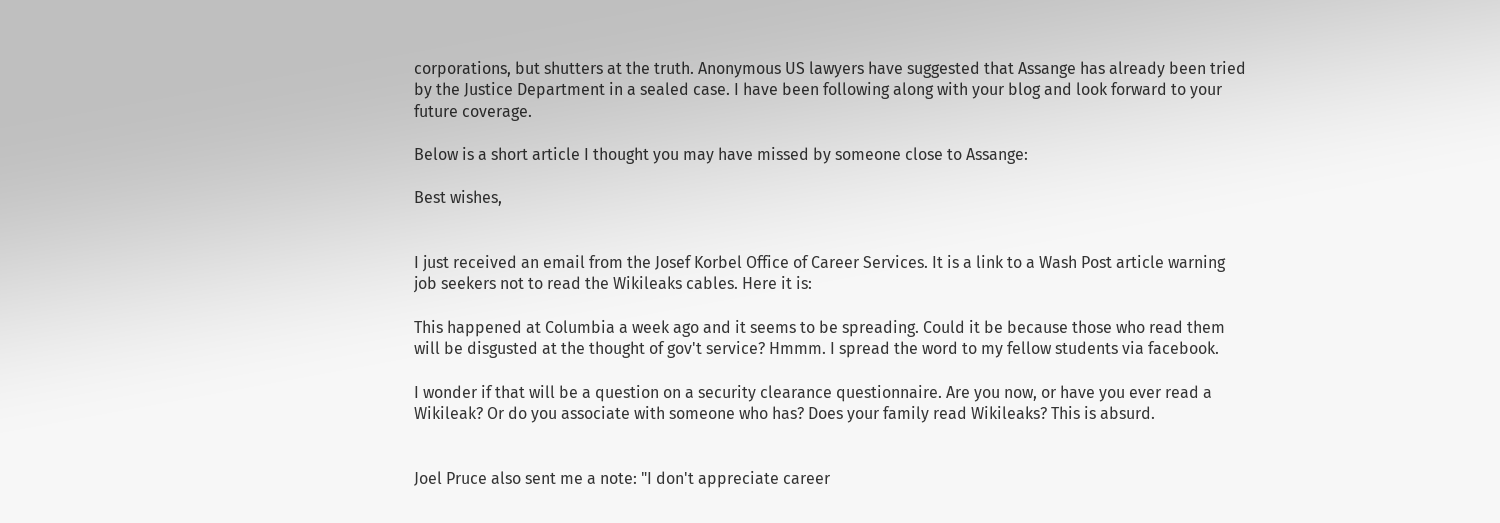corporations, but shutters at the truth. Anonymous US lawyers have suggested that Assange has already been tried by the Justice Department in a sealed case. I have been following along with your blog and look forward to your future coverage.

Below is a short article I thought you may have missed by someone close to Assange:

Best wishes,


I just received an email from the Josef Korbel Office of Career Services. It is a link to a Wash Post article warning job seekers not to read the Wikileaks cables. Here it is:

This happened at Columbia a week ago and it seems to be spreading. Could it be because those who read them will be disgusted at the thought of gov't service? Hmmm. I spread the word to my fellow students via facebook.

I wonder if that will be a question on a security clearance questionnaire. Are you now, or have you ever read a Wikileak? Or do you associate with someone who has? Does your family read Wikileaks? This is absurd.


Joel Pruce also sent me a note: "I don't appreciate career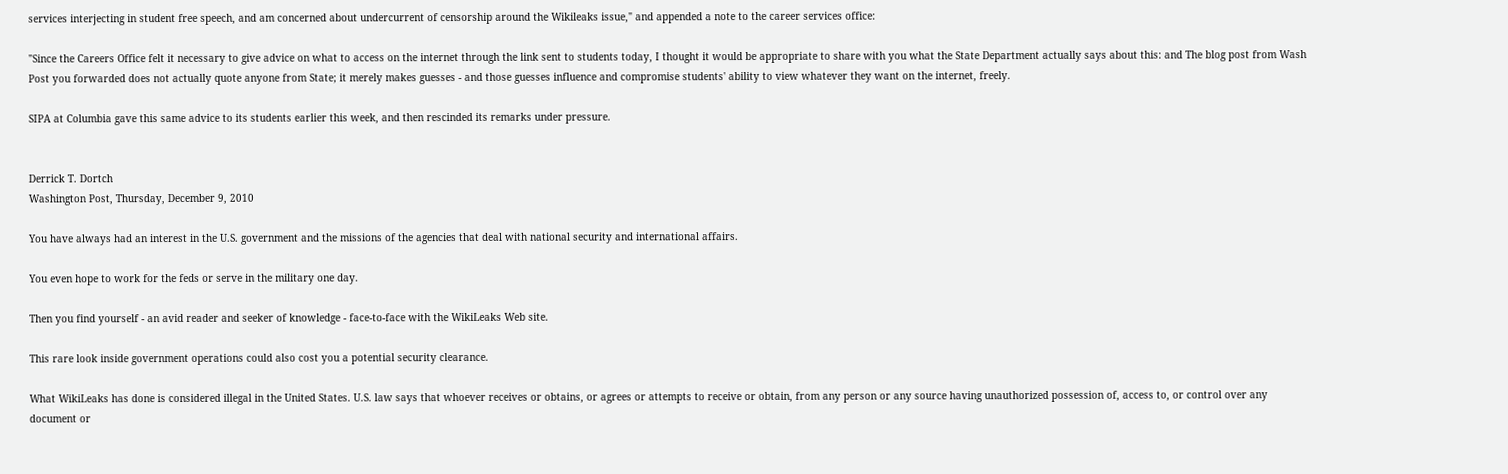services interjecting in student free speech, and am concerned about undercurrent of censorship around the Wikileaks issue," and appended a note to the career services office:

"Since the Careers Office felt it necessary to give advice on what to access on the internet through the link sent to students today, I thought it would be appropriate to share with you what the State Department actually says about this: and The blog post from Wash Post you forwarded does not actually quote anyone from State; it merely makes guesses - and those guesses influence and compromise students' ability to view whatever they want on the internet, freely.

SIPA at Columbia gave this same advice to its students earlier this week, and then rescinded its remarks under pressure.


Derrick T. Dortch
Washington Post, Thursday, December 9, 2010

You have always had an interest in the U.S. government and the missions of the agencies that deal with national security and international affairs.

You even hope to work for the feds or serve in the military one day.

Then you find yourself - an avid reader and seeker of knowledge - face-to-face with the WikiLeaks Web site.

This rare look inside government operations could also cost you a potential security clearance.

What WikiLeaks has done is considered illegal in the United States. U.S. law says that whoever receives or obtains, or agrees or attempts to receive or obtain, from any person or any source having unauthorized possession of, access to, or control over any document or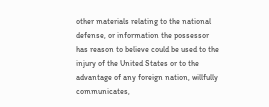other materials relating to the national defense, or information the possessor has reason to believe could be used to the injury of the United States or to the advantage of any foreign nation, willfully communicates,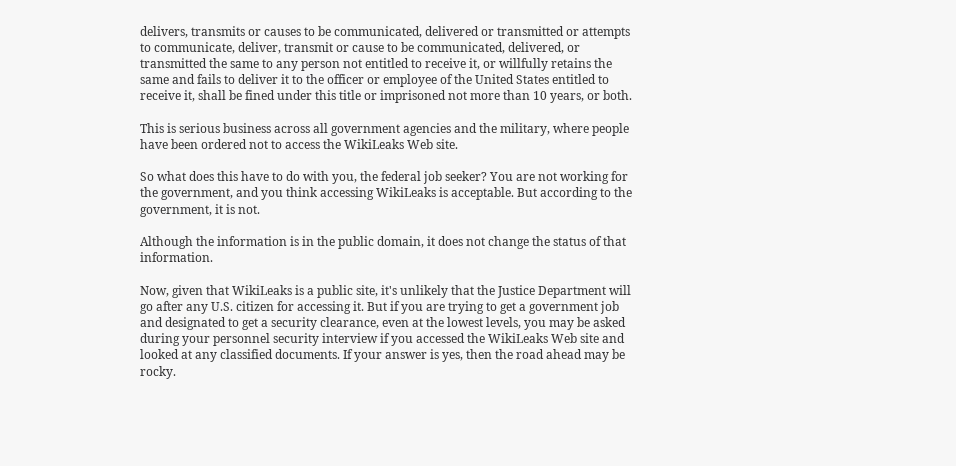delivers, transmits or causes to be communicated, delivered or transmitted or attempts to communicate, deliver, transmit or cause to be communicated, delivered, or transmitted the same to any person not entitled to receive it, or willfully retains the same and fails to deliver it to the officer or employee of the United States entitled to receive it, shall be fined under this title or imprisoned not more than 10 years, or both.

This is serious business across all government agencies and the military, where people have been ordered not to access the WikiLeaks Web site.

So what does this have to do with you, the federal job seeker? You are not working for the government, and you think accessing WikiLeaks is acceptable. But according to the government, it is not.

Although the information is in the public domain, it does not change the status of that information.

Now, given that WikiLeaks is a public site, it's unlikely that the Justice Department will go after any U.S. citizen for accessing it. But if you are trying to get a government job and designated to get a security clearance, even at the lowest levels, you may be asked during your personnel security interview if you accessed the WikiLeaks Web site and looked at any classified documents. If your answer is yes, then the road ahead may be rocky.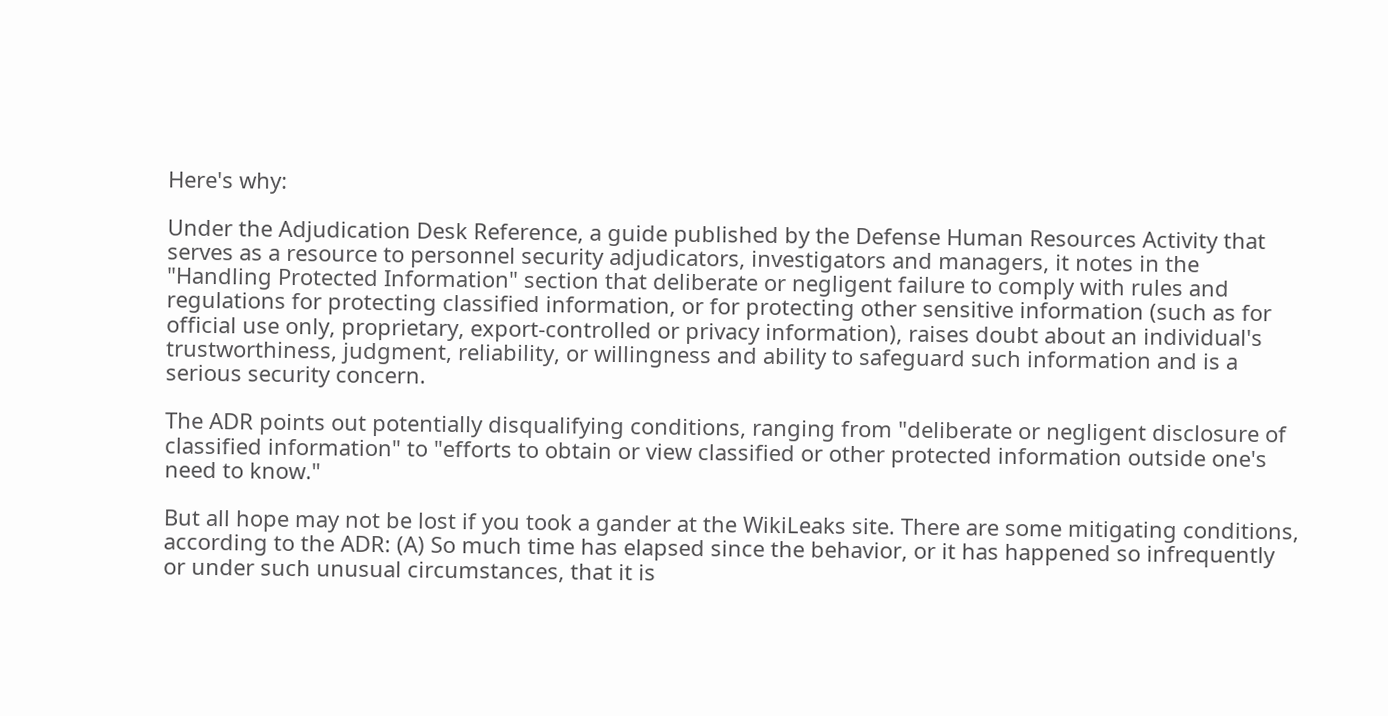Here's why:

Under the Adjudication Desk Reference, a guide published by the Defense Human Resources Activity that serves as a resource to personnel security adjudicators, investigators and managers, it notes in the "Handling Protected Information" section that deliberate or negligent failure to comply with rules and regulations for protecting classified information, or for protecting other sensitive information (such as for official use only, proprietary, export-controlled or privacy information), raises doubt about an individual's trustworthiness, judgment, reliability, or willingness and ability to safeguard such information and is a serious security concern.

The ADR points out potentially disqualifying conditions, ranging from "deliberate or negligent disclosure of classified information" to "efforts to obtain or view classified or other protected information outside one's need to know."

But all hope may not be lost if you took a gander at the WikiLeaks site. There are some mitigating conditions, according to the ADR: (A) So much time has elapsed since the behavior, or it has happened so infrequently or under such unusual circumstances, that it is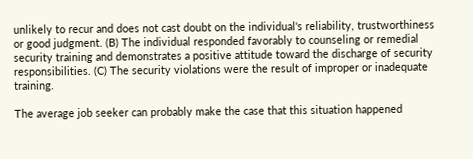unlikely to recur and does not cast doubt on the individual's reliability, trustworthiness or good judgment. (B) The individual responded favorably to counseling or remedial security training and demonstrates a positive attitude toward the discharge of security responsibilities. (C) The security violations were the result of improper or inadequate training.

The average job seeker can probably make the case that this situation happened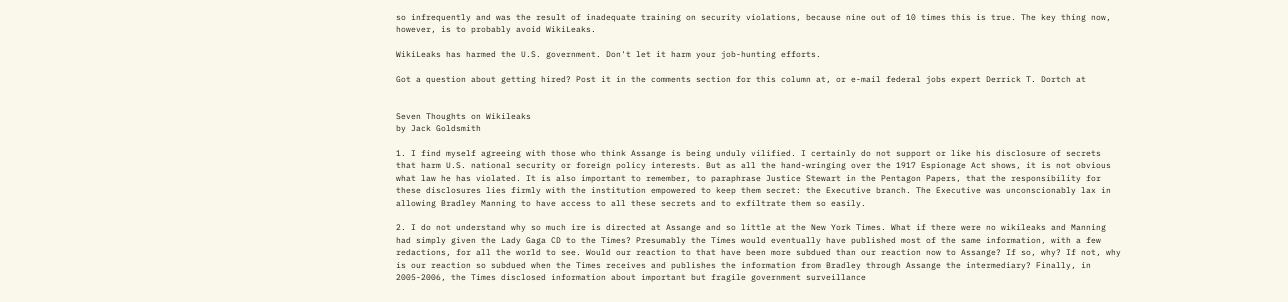so infrequently and was the result of inadequate training on security violations, because nine out of 10 times this is true. The key thing now, however, is to probably avoid WikiLeaks.

WikiLeaks has harmed the U.S. government. Don't let it harm your job-hunting efforts.

Got a question about getting hired? Post it in the comments section for this column at, or e-mail federal jobs expert Derrick T. Dortch at


Seven Thoughts on Wikileaks
by Jack Goldsmith

1. I find myself agreeing with those who think Assange is being unduly vilified. I certainly do not support or like his disclosure of secrets that harm U.S. national security or foreign policy interests. But as all the hand-wringing over the 1917 Espionage Act shows, it is not obvious what law he has violated. It is also important to remember, to paraphrase Justice Stewart in the Pentagon Papers, that the responsibility for these disclosures lies firmly with the institution empowered to keep them secret: the Executive branch. The Executive was unconscionably lax in allowing Bradley Manning to have access to all these secrets and to exfiltrate them so easily.

2. I do not understand why so much ire is directed at Assange and so little at the New York Times. What if there were no wikileaks and Manning had simply given the Lady Gaga CD to the Times? Presumably the Times would eventually have published most of the same information, with a few redactions, for all the world to see. Would our reaction to that have been more subdued than our reaction now to Assange? If so, why? If not, why is our reaction so subdued when the Times receives and publishes the information from Bradley through Assange the intermediary? Finally, in 2005-2006, the Times disclosed information about important but fragile government surveillance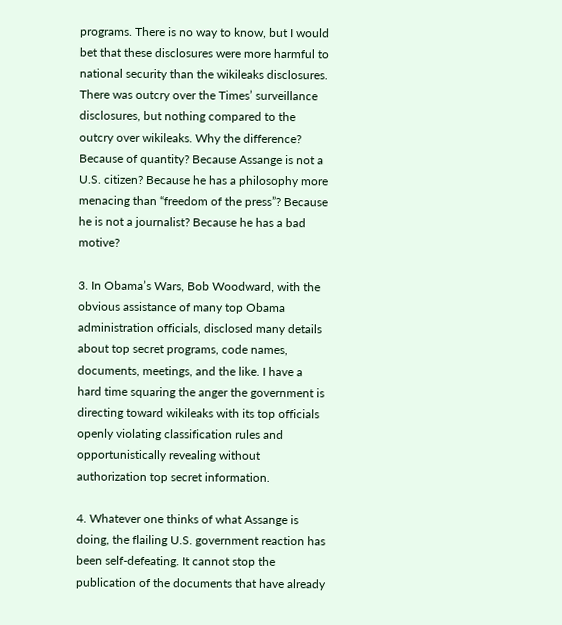programs. There is no way to know, but I would bet that these disclosures were more harmful to national security than the wikileaks disclosures. There was outcry over the Times’ surveillance disclosures, but nothing compared to the outcry over wikileaks. Why the difference? Because of quantity? Because Assange is not a U.S. citizen? Because he has a philosophy more menacing than “freedom of the press”? Because he is not a journalist? Because he has a bad motive?

3. In Obama’s Wars, Bob Woodward, with the obvious assistance of many top Obama administration officials, disclosed many details about top secret programs, code names, documents, meetings, and the like. I have a hard time squaring the anger the government is directing toward wikileaks with its top officials openly violating classification rules and opportunistically revealing without authorization top secret information.

4. Whatever one thinks of what Assange is doing, the flailing U.S. government reaction has been self-defeating. It cannot stop the publication of the documents that have already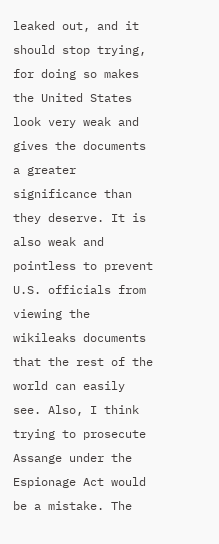leaked out, and it should stop trying, for doing so makes the United States look very weak and gives the documents a greater significance than they deserve. It is also weak and pointless to prevent U.S. officials from viewing the wikileaks documents that the rest of the world can easily see. Also, I think trying to prosecute Assange under the Espionage Act would be a mistake. The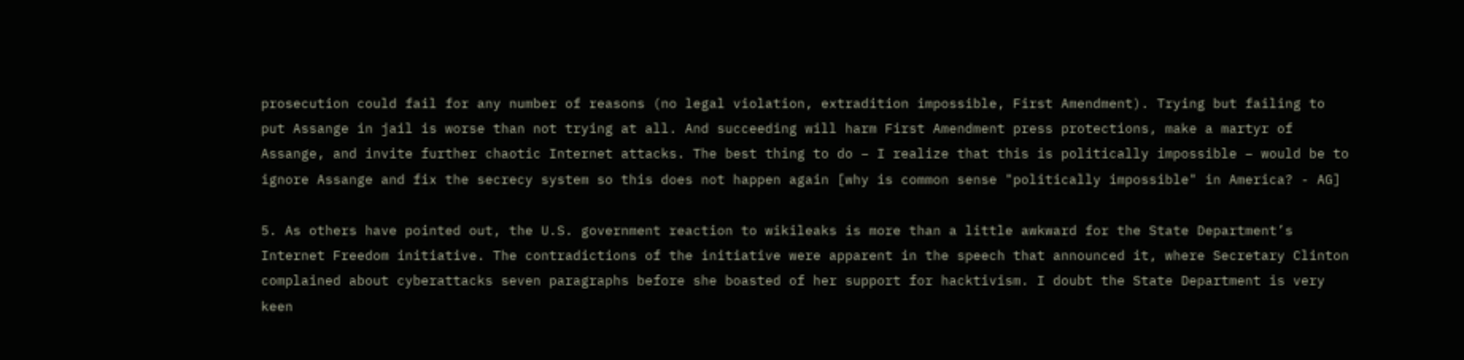prosecution could fail for any number of reasons (no legal violation, extradition impossible, First Amendment). Trying but failing to put Assange in jail is worse than not trying at all. And succeeding will harm First Amendment press protections, make a martyr of Assange, and invite further chaotic Internet attacks. The best thing to do – I realize that this is politically impossible – would be to ignore Assange and fix the secrecy system so this does not happen again [why is common sense "politically impossible" in America? - AG]

5. As others have pointed out, the U.S. government reaction to wikileaks is more than a little awkward for the State Department’s Internet Freedom initiative. The contradictions of the initiative were apparent in the speech that announced it, where Secretary Clinton complained about cyberattacks seven paragraphs before she boasted of her support for hacktivism. I doubt the State Department is very keen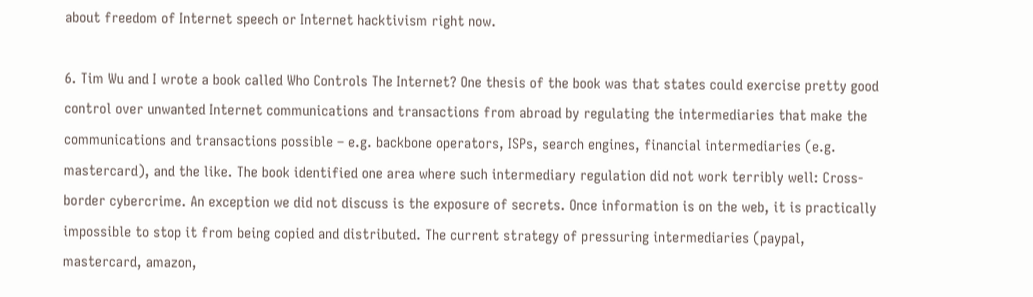about freedom of Internet speech or Internet hacktivism right now.

6. Tim Wu and I wrote a book called Who Controls The Internet? One thesis of the book was that states could exercise pretty good control over unwanted Internet communications and transactions from abroad by regulating the intermediaries that make the communications and transactions possible – e.g. backbone operators, ISPs, search engines, financial intermediaries (e.g. mastercard), and the like. The book identified one area where such intermediary regulation did not work terribly well: Cross-border cybercrime. An exception we did not discuss is the exposure of secrets. Once information is on the web, it is practically impossible to stop it from being copied and distributed. The current strategy of pressuring intermediaries (paypal, mastercard, amazon,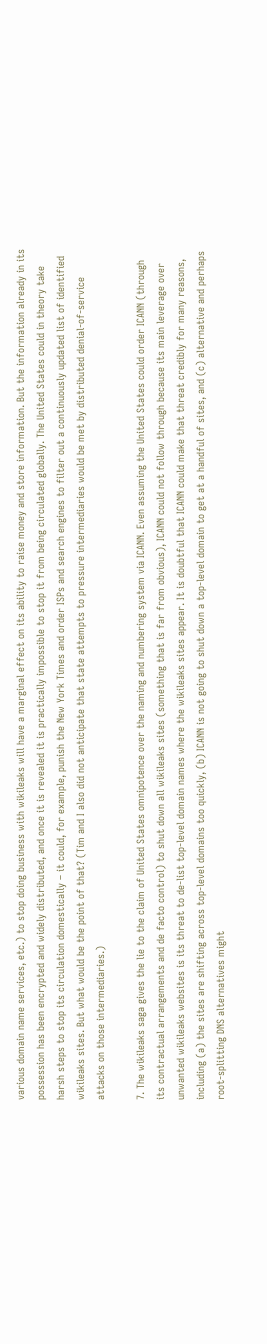various domain name services, etc.) to stop doing business with wikileaks will have a marginal effect on its ability to raise money and store information. But the information already in its possession has been encrypted and widely distributed, and once it is revealed it is practically impossible to stop it from being circulated globally. The United States could in theory take harsh steps to stop its circulation domestically – it could, for example, punish the New York Times and order ISPs and search engines to filter out a continuously updated list of identified wikileaks sites. But what would be the point of that? (Tim and I also did not anticipate that state attempts to pressure intermediaries would be met by distributed denial-of-service attacks on those intermediaries.)

7. The wikileaks saga gives the lie to the claim of United States omnipotence over the naming and numbering system via ICANN. Even assuming the United States could order ICANN (through its contractual arrangements and de facto control) to shut down all wikileaks sites (something that is far from obvious), ICANN could not follow through because its main leverage over unwanted wikileaks websites is its threat to de-list top-level domain names where the wikileaks sites appear. It is doubtful that ICANN could make that threat credibly for many reasons, including (a) the sites are shifting across top-level domains too quickly, (b) ICANN is not going to shut down a top-level domain to get at a handful of sites, and (c) alternative and perhaps root-splitting DNS alternatives might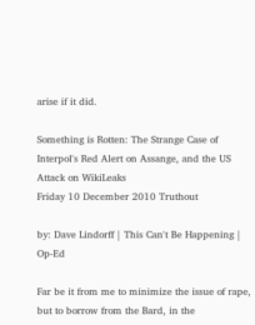arise if it did.

Something is Rotten: The Strange Case of Interpol's Red Alert on Assange, and the US Attack on WikiLeaks
Friday 10 December 2010 Truthout

by: Dave Lindorff | This Can't Be Happening | Op-Ed

Far be it from me to minimize the issue of rape, but to borrow from the Bard, in the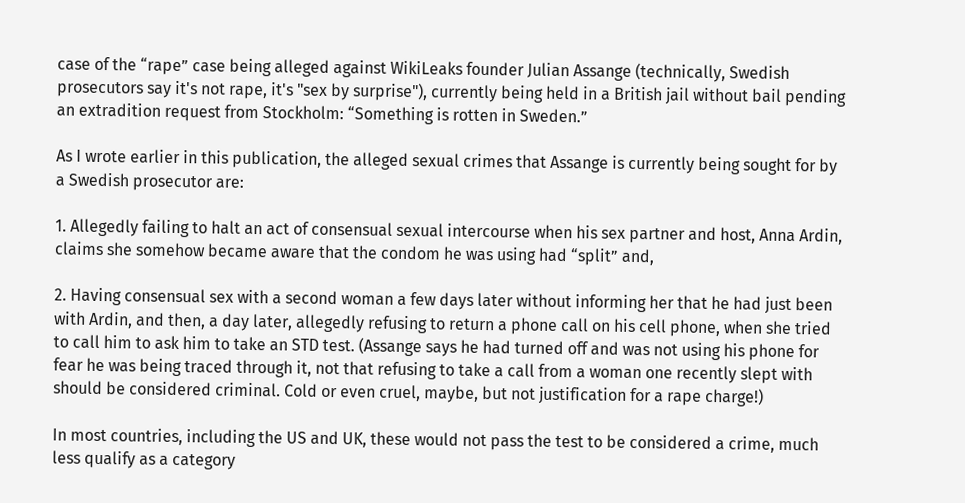case of the “rape” case being alleged against WikiLeaks founder Julian Assange (technically, Swedish prosecutors say it's not rape, it's "sex by surprise"), currently being held in a British jail without bail pending an extradition request from Stockholm: “Something is rotten in Sweden.”

As I wrote earlier in this publication, the alleged sexual crimes that Assange is currently being sought for by a Swedish prosecutor are:

1. Allegedly failing to halt an act of consensual sexual intercourse when his sex partner and host, Anna Ardin, claims she somehow became aware that the condom he was using had “split” and,

2. Having consensual sex with a second woman a few days later without informing her that he had just been with Ardin, and then, a day later, allegedly refusing to return a phone call on his cell phone, when she tried to call him to ask him to take an STD test. (Assange says he had turned off and was not using his phone for fear he was being traced through it, not that refusing to take a call from a woman one recently slept with should be considered criminal. Cold or even cruel, maybe, but not justification for a rape charge!)

In most countries, including the US and UK, these would not pass the test to be considered a crime, much less qualify as a category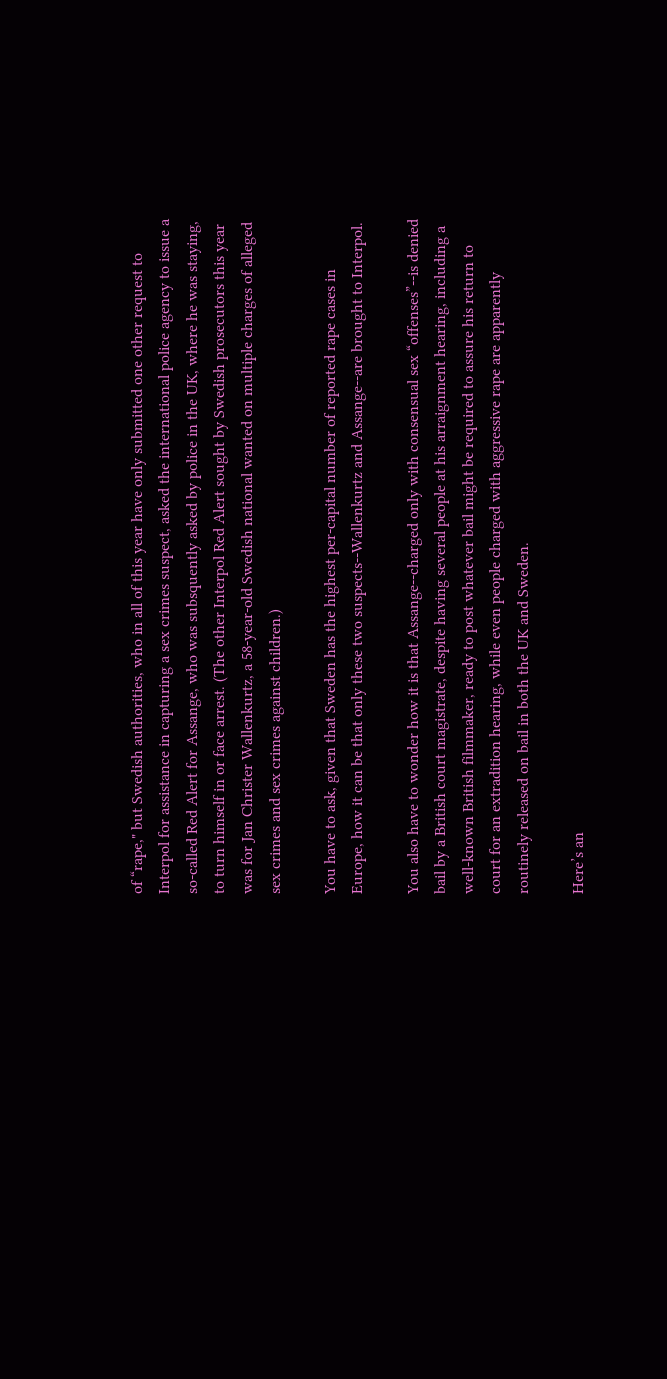of “rape," but Swedish authorities, who in all of this year have only submitted one other request to Interpol for assistance in capturing a sex crimes suspect, asked the international police agency to issue a so-called Red Alert for Assange, who was subsquently asked by police in the UK, where he was staying, to turn himself in or face arrest. (The other Interpol Red Alert sought by Swedish prosecutors this year was for Jan Christer Wallenkurtz, a 58-year-old Swedish national wanted on multiple charges of alleged sex crimes and sex crimes against children.)

You have to ask, given that Sweden has the highest per-capital number of reported rape cases in Europe, how it can be that only these two suspects--Wallenkurtz and Assange--are brought to Interpol.

You also have to wonder how it is that Assange--charged only with consensual sex “offenses”--is denied bail by a British court magistrate, despite having several people at his arraignment hearing, including a well-known British filmmaker, ready to post whatever bail might be required to assure his return to court for an extradition hearing, while even people charged with aggressive rape are apparently routinely released on bail in both the UK and Sweden.

Here’s an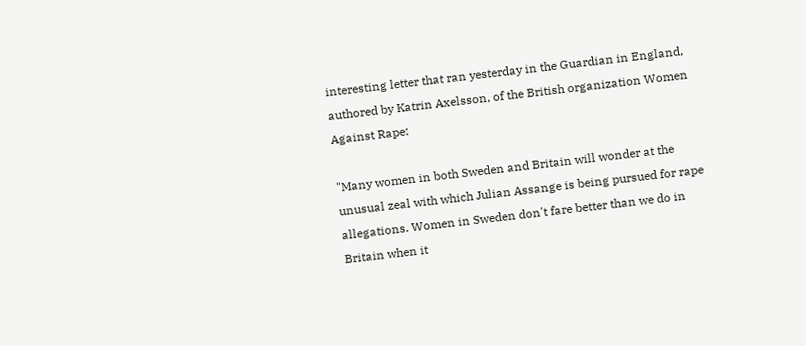interesting letter that ran yesterday in the Guardian in England, authored by Katrin Axelsson, of the British organization Women Against Rape:

"Many women in both Sweden and Britain will wonder at the unusual zeal with which Julian Assange is being pursued for rape allegations. Women in Sweden don't fare better than we do in Britain when it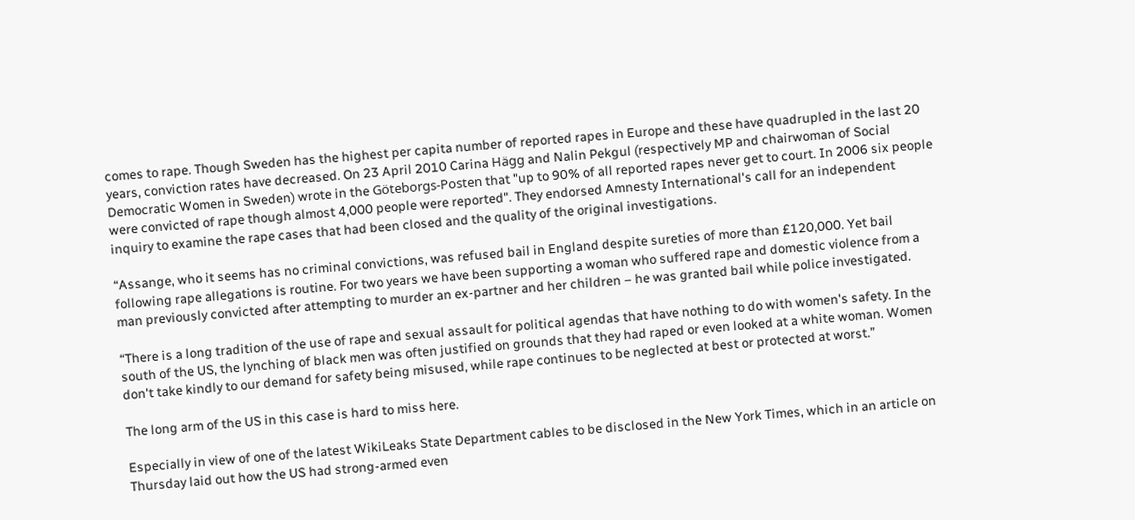comes to rape. Though Sweden has the highest per capita number of reported rapes in Europe and these have quadrupled in the last 20 years, conviction rates have decreased. On 23 April 2010 Carina Hägg and Nalin Pekgul (respectively MP and chairwoman of Social Democratic Women in Sweden) wrote in the Göteborgs-Posten that "up to 90% of all reported rapes never get to court. In 2006 six people were convicted of rape though almost 4,000 people were reported". They endorsed Amnesty International's call for an independent inquiry to examine the rape cases that had been closed and the quality of the original investigations.

“Assange, who it seems has no criminal convictions, was refused bail in England despite sureties of more than £120,000. Yet bail following rape allegations is routine. For two years we have been supporting a woman who suffered rape and domestic violence from a man previously convicted after attempting to murder an ex-partner and her children – he was granted bail while police investigated.

“There is a long tradition of the use of rape and sexual assault for political agendas that have nothing to do with women's safety. In the south of the US, the lynching of black men was often justified on grounds that they had raped or even looked at a white woman. Women don't take kindly to our demand for safety being misused, while rape continues to be neglected at best or protected at worst.”

The long arm of the US in this case is hard to miss here.

Especially in view of one of the latest WikiLeaks State Department cables to be disclosed in the New York Times, which in an article on Thursday laid out how the US had strong-armed even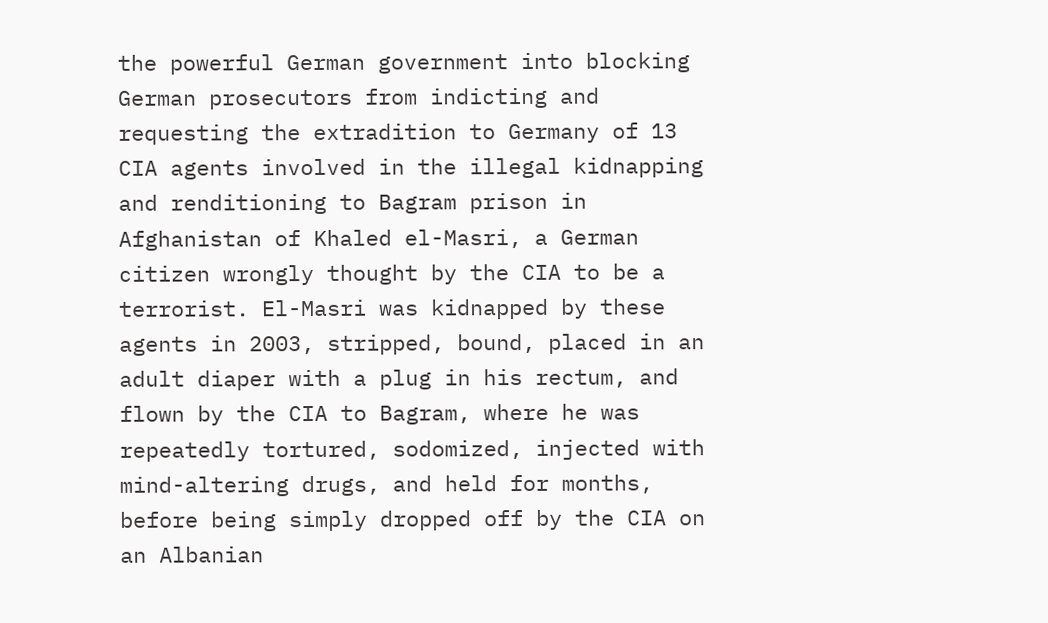the powerful German government into blocking German prosecutors from indicting and requesting the extradition to Germany of 13 CIA agents involved in the illegal kidnapping and renditioning to Bagram prison in Afghanistan of Khaled el-Masri, a German citizen wrongly thought by the CIA to be a terrorist. El-Masri was kidnapped by these agents in 2003, stripped, bound, placed in an adult diaper with a plug in his rectum, and flown by the CIA to Bagram, where he was repeatedly tortured, sodomized, injected with mind-altering drugs, and held for months, before being simply dropped off by the CIA on an Albanian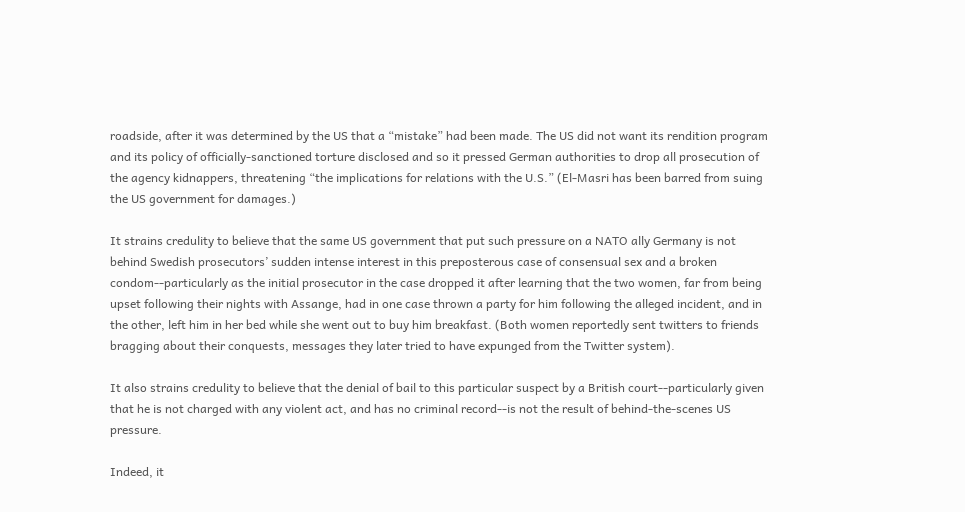roadside, after it was determined by the US that a “mistake” had been made. The US did not want its rendition program and its policy of officially-sanctioned torture disclosed and so it pressed German authorities to drop all prosecution of the agency kidnappers, threatening “the implications for relations with the U.S.” (El-Masri has been barred from suing the US government for damages.)

It strains credulity to believe that the same US government that put such pressure on a NATO ally Germany is not behind Swedish prosecutors’ sudden intense interest in this preposterous case of consensual sex and a broken condom--particularly as the initial prosecutor in the case dropped it after learning that the two women, far from being upset following their nights with Assange, had in one case thrown a party for him following the alleged incident, and in the other, left him in her bed while she went out to buy him breakfast. (Both women reportedly sent twitters to friends bragging about their conquests, messages they later tried to have expunged from the Twitter system).

It also strains credulity to believe that the denial of bail to this particular suspect by a British court--particularly given that he is not charged with any violent act, and has no criminal record--is not the result of behind-the-scenes US pressure.

Indeed, it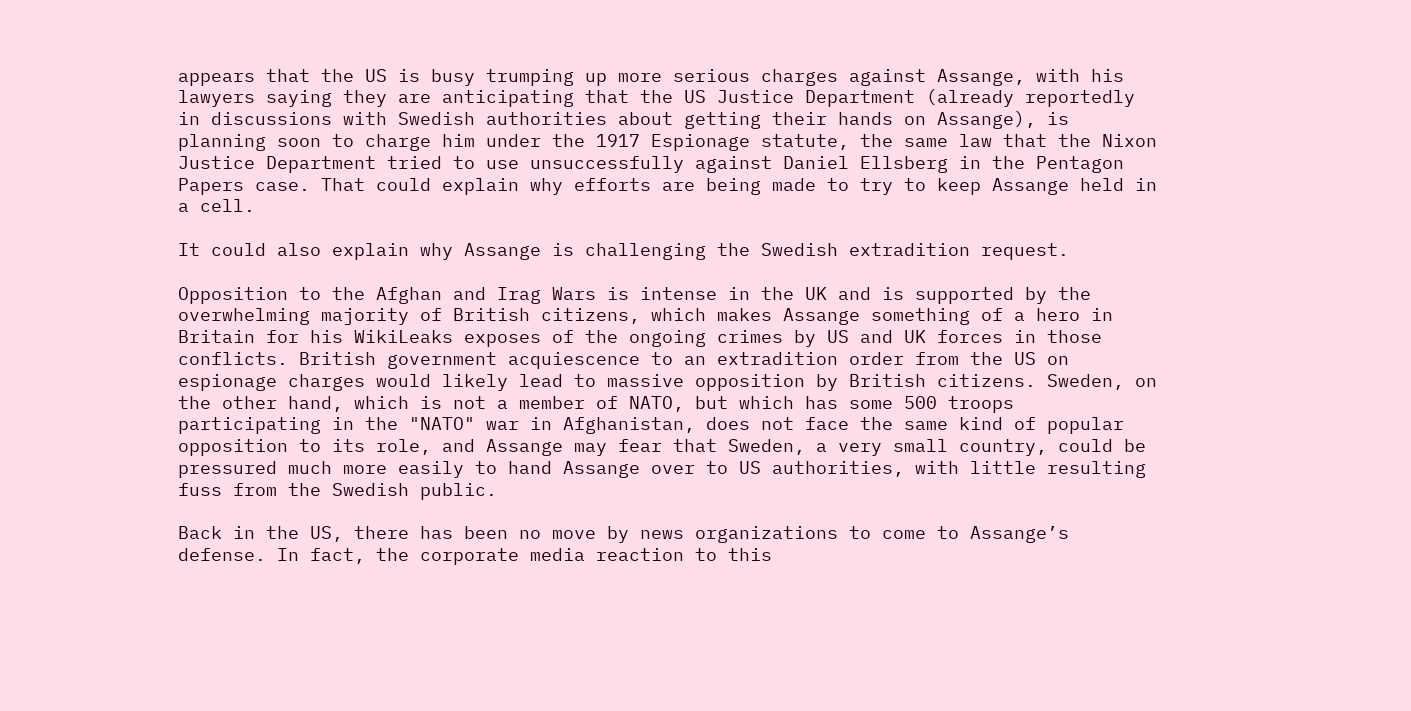appears that the US is busy trumping up more serious charges against Assange, with his lawyers saying they are anticipating that the US Justice Department (already reportedly in discussions with Swedish authorities about getting their hands on Assange), is planning soon to charge him under the 1917 Espionage statute, the same law that the Nixon Justice Department tried to use unsuccessfully against Daniel Ellsberg in the Pentagon Papers case. That could explain why efforts are being made to try to keep Assange held in a cell.

It could also explain why Assange is challenging the Swedish extradition request.

Opposition to the Afghan and Irag Wars is intense in the UK and is supported by the overwhelming majority of British citizens, which makes Assange something of a hero in Britain for his WikiLeaks exposes of the ongoing crimes by US and UK forces in those conflicts. British government acquiescence to an extradition order from the US on espionage charges would likely lead to massive opposition by British citizens. Sweden, on the other hand, which is not a member of NATO, but which has some 500 troops participating in the "NATO" war in Afghanistan, does not face the same kind of popular opposition to its role, and Assange may fear that Sweden, a very small country, could be pressured much more easily to hand Assange over to US authorities, with little resulting fuss from the Swedish public.

Back in the US, there has been no move by news organizations to come to Assange’s defense. In fact, the corporate media reaction to this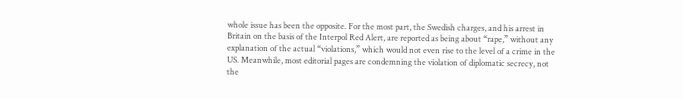whole issue has been the opposite. For the most part, the Swedish charges, and his arrest in Britain on the basis of the Interpol Red Alert, are reported as being about “rape,” without any explanation of the actual “violations,” which would not even rise to the level of a crime in the US. Meanwhile, most editorial pages are condemning the violation of diplomatic secrecy, not the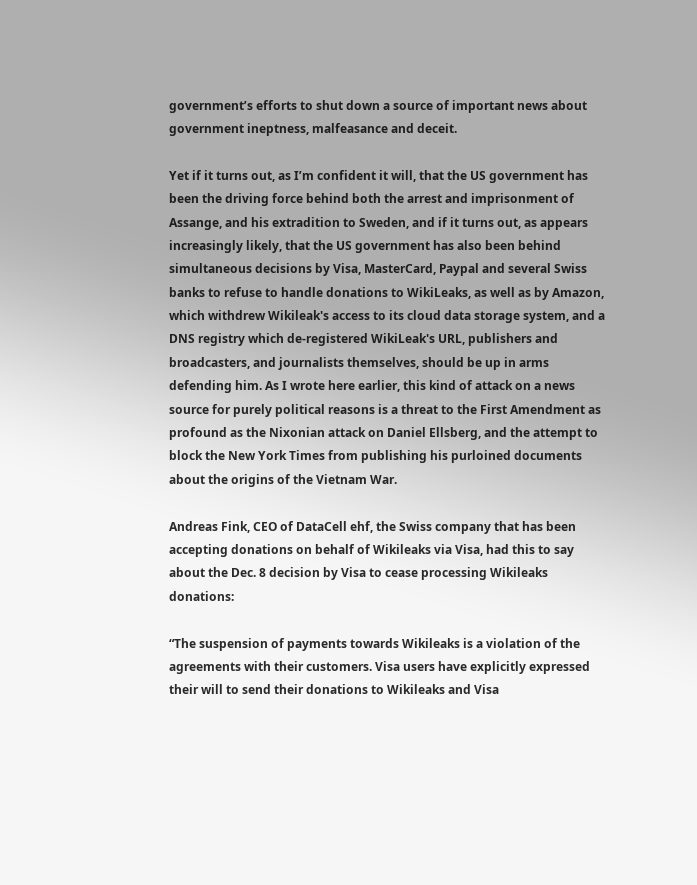government’s efforts to shut down a source of important news about government ineptness, malfeasance and deceit.

Yet if it turns out, as I’m confident it will, that the US government has been the driving force behind both the arrest and imprisonment of Assange, and his extradition to Sweden, and if it turns out, as appears increasingly likely, that the US government has also been behind simultaneous decisions by Visa, MasterCard, Paypal and several Swiss banks to refuse to handle donations to WikiLeaks, as well as by Amazon, which withdrew Wikileak's access to its cloud data storage system, and a DNS registry which de-registered WikiLeak's URL, publishers and broadcasters, and journalists themselves, should be up in arms defending him. As I wrote here earlier, this kind of attack on a news source for purely political reasons is a threat to the First Amendment as profound as the Nixonian attack on Daniel Ellsberg, and the attempt to block the New York Times from publishing his purloined documents about the origins of the Vietnam War.

Andreas Fink, CEO of DataCell ehf, the Swiss company that has been accepting donations on behalf of Wikileaks via Visa, had this to say about the Dec. 8 decision by Visa to cease processing Wikileaks donations:

“The suspension of payments towards Wikileaks is a violation of the agreements with their customers. Visa users have explicitly expressed their will to send their donations to Wikileaks and Visa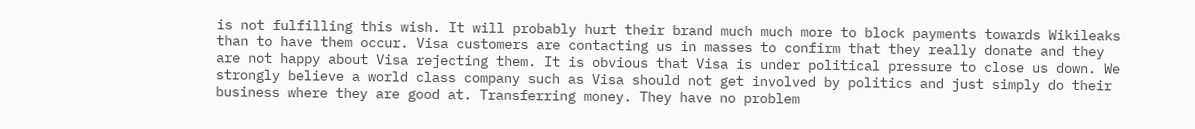is not fulfilling this wish. It will probably hurt their brand much much more to block payments towards Wikileaks than to have them occur. Visa customers are contacting us in masses to confirm that they really donate and they are not happy about Visa rejecting them. It is obvious that Visa is under political pressure to close us down. We strongly believe a world class company such as Visa should not get involved by politics and just simply do their business where they are good at. Transferring money. They have no problem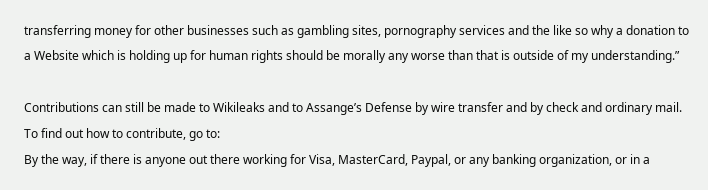transferring money for other businesses such as gambling sites, pornography services and the like so why a donation to a Website which is holding up for human rights should be morally any worse than that is outside of my understanding.”

Contributions can still be made to Wikileaks and to Assange’s Defense by wire transfer and by check and ordinary mail. To find out how to contribute, go to:
By the way, if there is anyone out there working for Visa, MasterCard, Paypal, or any banking organization, or in a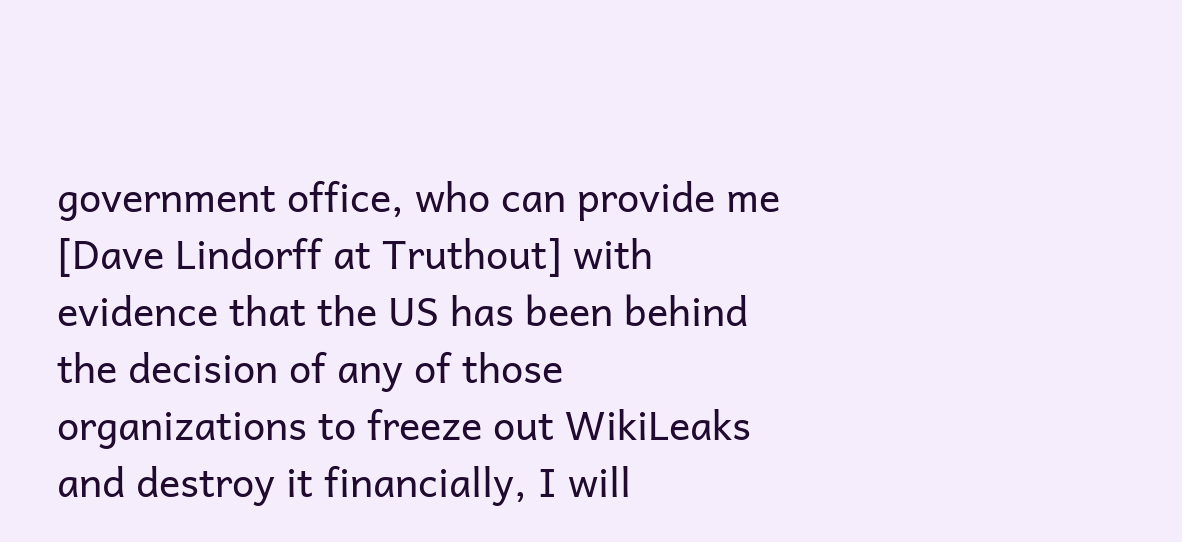government office, who can provide me [Dave Lindorff at Truthout] with evidence that the US has been behind the decision of any of those organizations to freeze out WikiLeaks and destroy it financially, I will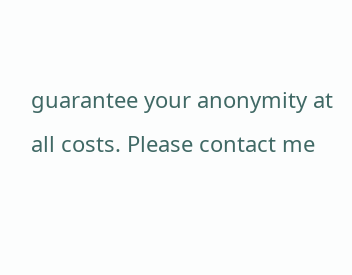guarantee your anonymity at all costs. Please contact me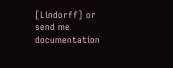[Lindorff] or send me documentation